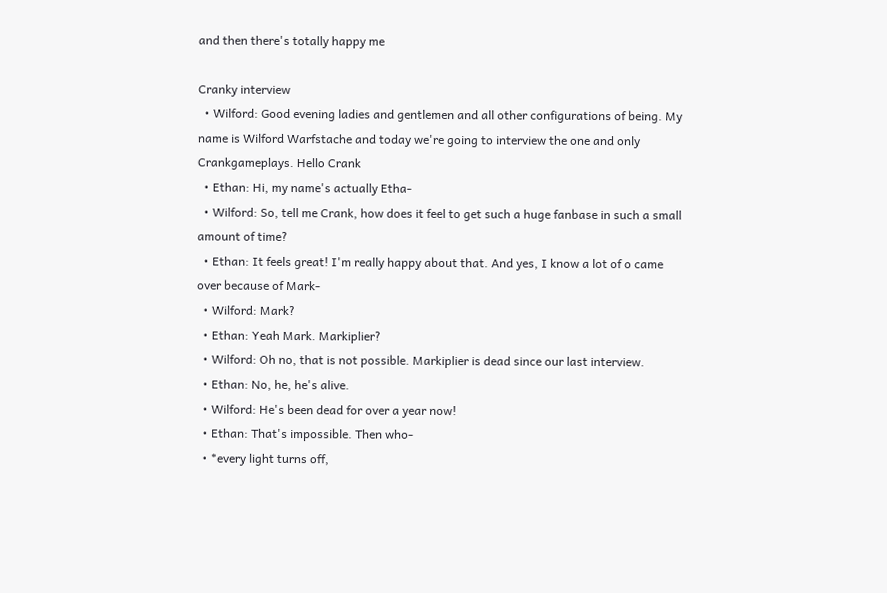and then there's totally happy me

Cranky interview
  • Wilford: Good evening ladies and gentlemen and all other configurations of being. My name is Wilford Warfstache and today we're going to interview the one and only Crankgameplays. Hello Crank
  • Ethan: Hi, my name's actually Etha-
  • Wilford: So, tell me Crank, how does it feel to get such a huge fanbase in such a small amount of time?
  • Ethan: It feels great! I'm really happy about that. And yes, I know a lot of o came over because of Mark-
  • Wilford: Mark?
  • Ethan: Yeah Mark. Markiplier?
  • Wilford: Oh no, that is not possible. Markiplier is dead since our last interview.
  • Ethan: No, he, he's alive.
  • Wilford: He's been dead for over a year now!
  • Ethan: That's impossible. Then who-
  • *every light turns off,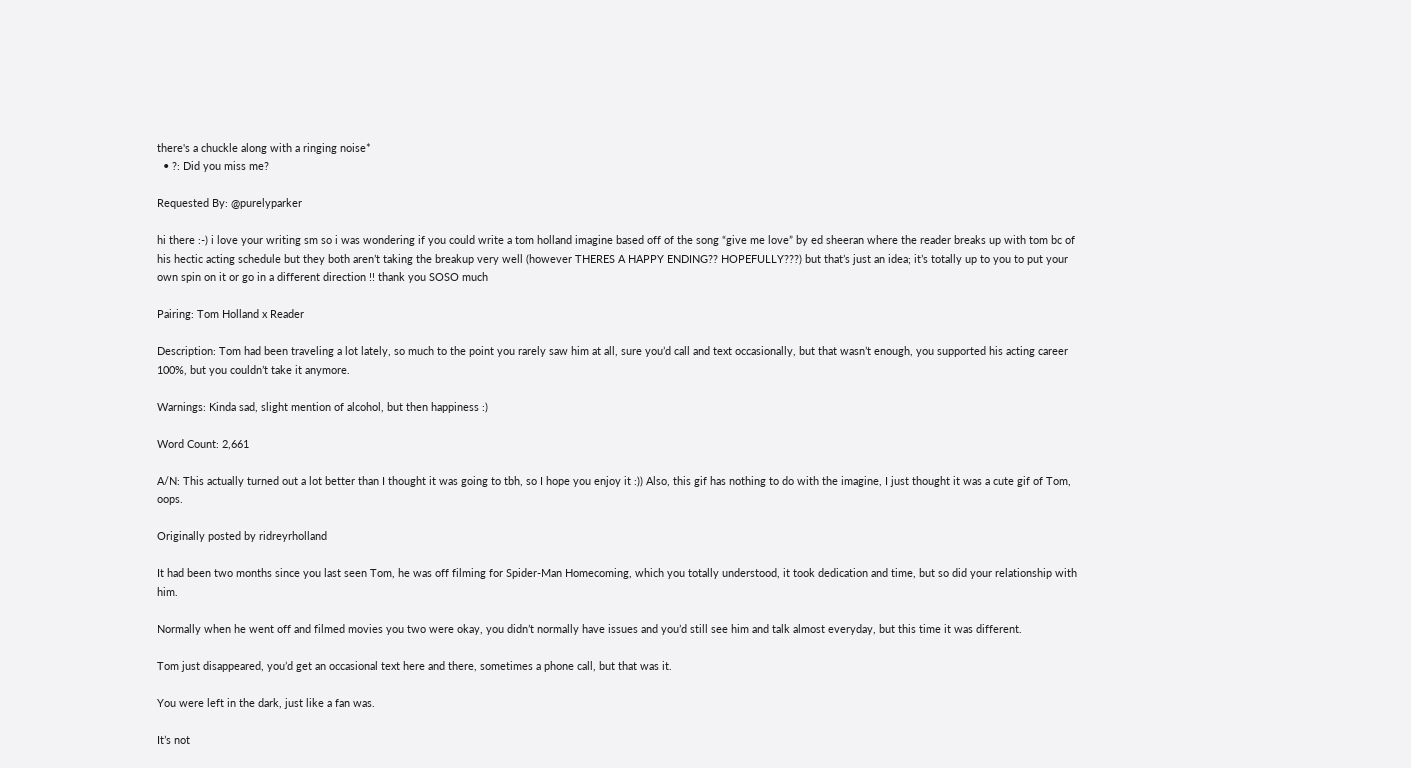there's a chuckle along with a ringing noise*
  • ?: Did you miss me?

Requested By: @purelyparker

hi there :-) i love your writing sm so i was wondering if you could write a tom holland imagine based off of the song “give me love” by ed sheeran where the reader breaks up with tom bc of his hectic acting schedule but they both aren’t taking the breakup very well (however THERES A HAPPY ENDING?? HOPEFULLY???) but that’s just an idea; it’s totally up to you to put your own spin on it or go in a different direction !! thank you SOSO much

Pairing: Tom Holland x Reader

Description: Tom had been traveling a lot lately, so much to the point you rarely saw him at all, sure you’d call and text occasionally, but that wasn’t enough, you supported his acting career 100%, but you couldn’t take it anymore.

Warnings: Kinda sad, slight mention of alcohol, but then happiness :)

Word Count: 2,661

A/N: This actually turned out a lot better than I thought it was going to tbh, so I hope you enjoy it :)) Also, this gif has nothing to do with the imagine, I just thought it was a cute gif of Tom, oops.

Originally posted by ridreyrholland

It had been two months since you last seen Tom, he was off filming for Spider-Man Homecoming, which you totally understood, it took dedication and time, but so did your relationship with him.

Normally when he went off and filmed movies you two were okay, you didn’t normally have issues and you’d still see him and talk almost everyday, but this time it was different.

Tom just disappeared, you’d get an occasional text here and there, sometimes a phone call, but that was it.

You were left in the dark, just like a fan was.

It’s not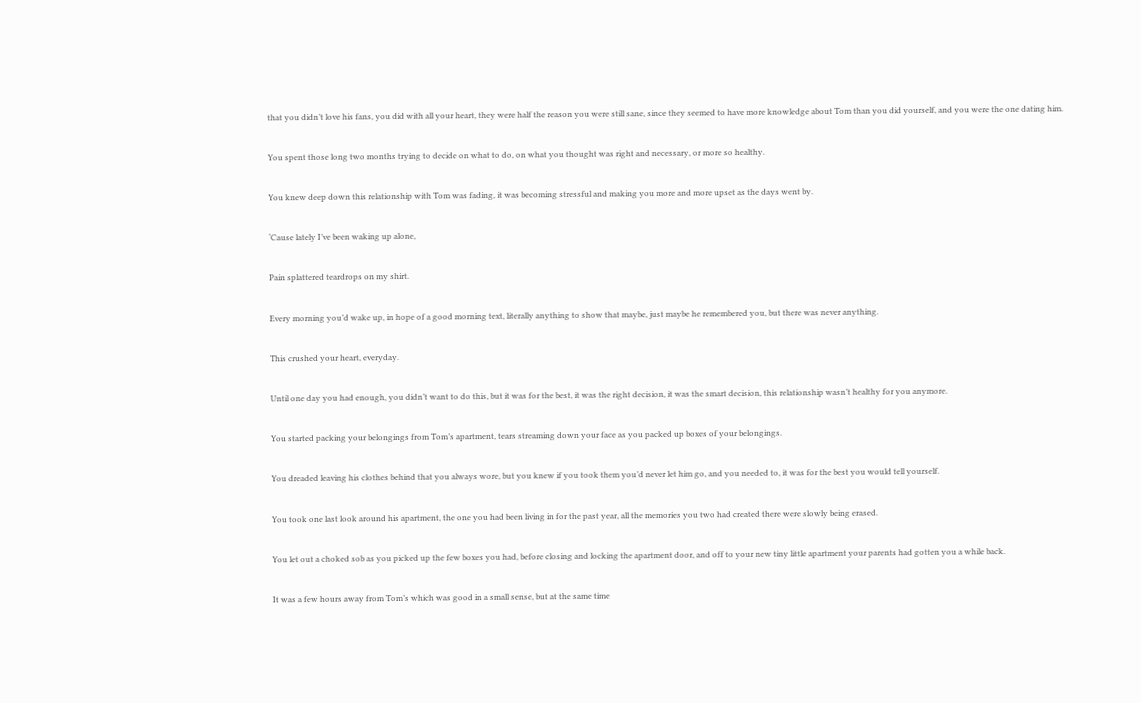that you didn’t love his fans, you did with all your heart, they were half the reason you were still sane, since they seemed to have more knowledge about Tom than you did yourself, and you were the one dating him.

You spent those long two months trying to decide on what to do, on what you thought was right and necessary, or more so healthy.

You knew deep down this relationship with Tom was fading, it was becoming stressful and making you more and more upset as the days went by.

‘Cause lately I’ve been waking up alone,

Pain splattered teardrops on my shirt.

Every morning you’d wake up, in hope of a good morning text, literally anything to show that maybe, just maybe he remembered you, but there was never anything.

This crushed your heart, everyday.

Until one day you had enough, you didn’t want to do this, but it was for the best, it was the right decision, it was the smart decision, this relationship wasn’t healthy for you anymore.

You started packing your belongings from Tom’s apartment, tears streaming down your face as you packed up boxes of your belongings.

You dreaded leaving his clothes behind that you always wore, but you knew if you took them you’d never let him go, and you needed to, it was for the best you would tell yourself.

You took one last look around his apartment, the one you had been living in for the past year, all the memories you two had created there were slowly being erased.

You let out a choked sob as you picked up the few boxes you had, before closing and locking the apartment door, and off to your new tiny little apartment your parents had gotten you a while back.

It was a few hours away from Tom’s which was good in a small sense, but at the same time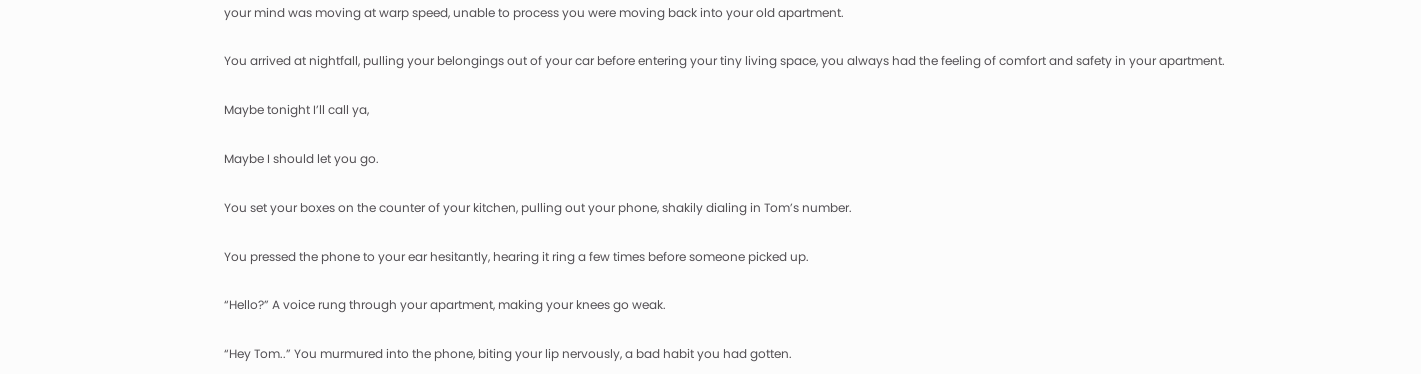your mind was moving at warp speed, unable to process you were moving back into your old apartment.

You arrived at nightfall, pulling your belongings out of your car before entering your tiny living space, you always had the feeling of comfort and safety in your apartment.

Maybe tonight I’ll call ya,

Maybe I should let you go.

You set your boxes on the counter of your kitchen, pulling out your phone, shakily dialing in Tom’s number.

You pressed the phone to your ear hesitantly, hearing it ring a few times before someone picked up.

“Hello?” A voice rung through your apartment, making your knees go weak.

“Hey Tom..” You murmured into the phone, biting your lip nervously, a bad habit you had gotten.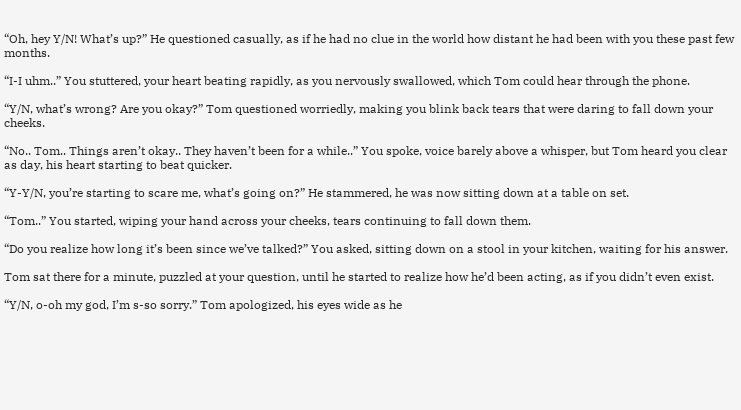“Oh, hey Y/N! What’s up?” He questioned casually, as if he had no clue in the world how distant he had been with you these past few months.

“I-I uhm..” You stuttered, your heart beating rapidly, as you nervously swallowed, which Tom could hear through the phone.

“Y/N, what’s wrong? Are you okay?” Tom questioned worriedly, making you blink back tears that were daring to fall down your cheeks.

“No.. Tom.. Things aren’t okay.. They haven’t been for a while..” You spoke, voice barely above a whisper, but Tom heard you clear as day, his heart starting to beat quicker.

“Y-Y/N, you’re starting to scare me, what’s going on?” He stammered, he was now sitting down at a table on set.

“Tom..” You started, wiping your hand across your cheeks, tears continuing to fall down them.

“Do you realize how long it’s been since we’ve talked?” You asked, sitting down on a stool in your kitchen, waiting for his answer.

Tom sat there for a minute, puzzled at your question, until he started to realize how he’d been acting, as if you didn’t even exist.

“Y/N, o-oh my god, I’m s-so sorry.” Tom apologized, his eyes wide as he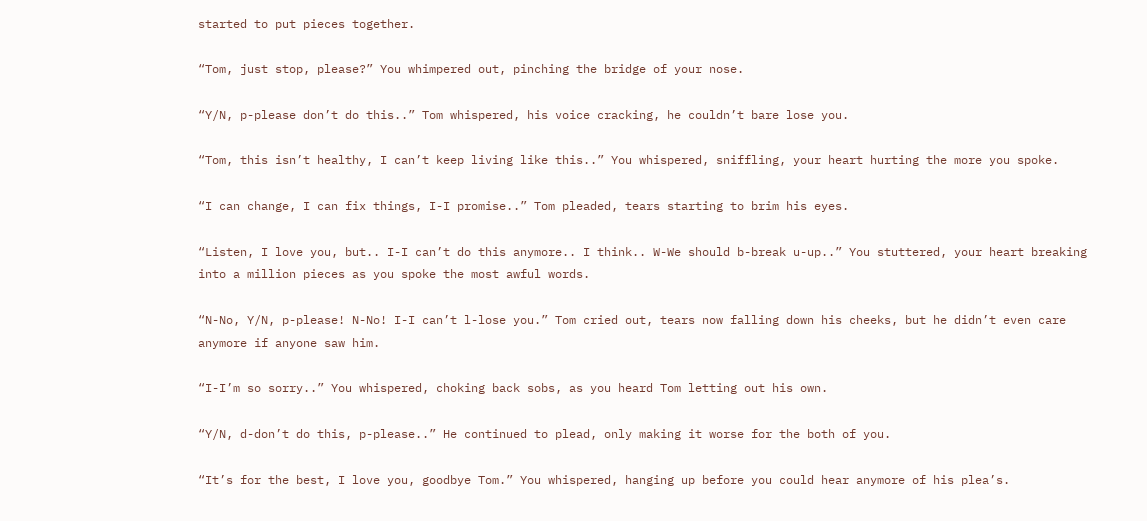started to put pieces together.

“Tom, just stop, please?” You whimpered out, pinching the bridge of your nose.

“Y/N, p-please don’t do this..” Tom whispered, his voice cracking, he couldn’t bare lose you.

“Tom, this isn’t healthy, I can’t keep living like this..” You whispered, sniffling, your heart hurting the more you spoke.

“I can change, I can fix things, I-I promise..” Tom pleaded, tears starting to brim his eyes.

“Listen, I love you, but.. I-I can’t do this anymore.. I think.. W-We should b-break u-up..” You stuttered, your heart breaking into a million pieces as you spoke the most awful words.

“N-No, Y/N, p-please! N-No! I-I can’t l-lose you.” Tom cried out, tears now falling down his cheeks, but he didn’t even care anymore if anyone saw him.

“I-I’m so sorry..” You whispered, choking back sobs, as you heard Tom letting out his own.

“Y/N, d-don’t do this, p-please..” He continued to plead, only making it worse for the both of you.

“It’s for the best, I love you, goodbye Tom.” You whispered, hanging up before you could hear anymore of his plea’s.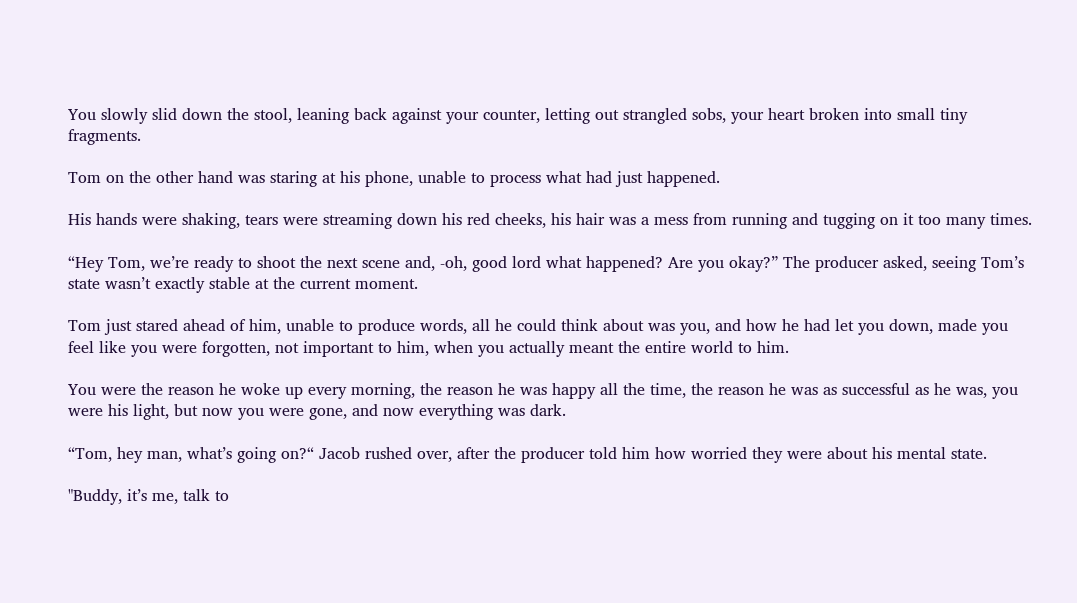You slowly slid down the stool, leaning back against your counter, letting out strangled sobs, your heart broken into small tiny fragments.

Tom on the other hand was staring at his phone, unable to process what had just happened.

His hands were shaking, tears were streaming down his red cheeks, his hair was a mess from running and tugging on it too many times.

“Hey Tom, we’re ready to shoot the next scene and, -oh, good lord what happened? Are you okay?” The producer asked, seeing Tom’s state wasn’t exactly stable at the current moment.

Tom just stared ahead of him, unable to produce words, all he could think about was you, and how he had let you down, made you feel like you were forgotten, not important to him, when you actually meant the entire world to him.

You were the reason he woke up every morning, the reason he was happy all the time, the reason he was as successful as he was, you were his light, but now you were gone, and now everything was dark.

“Tom, hey man, what’s going on?“ Jacob rushed over, after the producer told him how worried they were about his mental state.

"Buddy, it’s me, talk to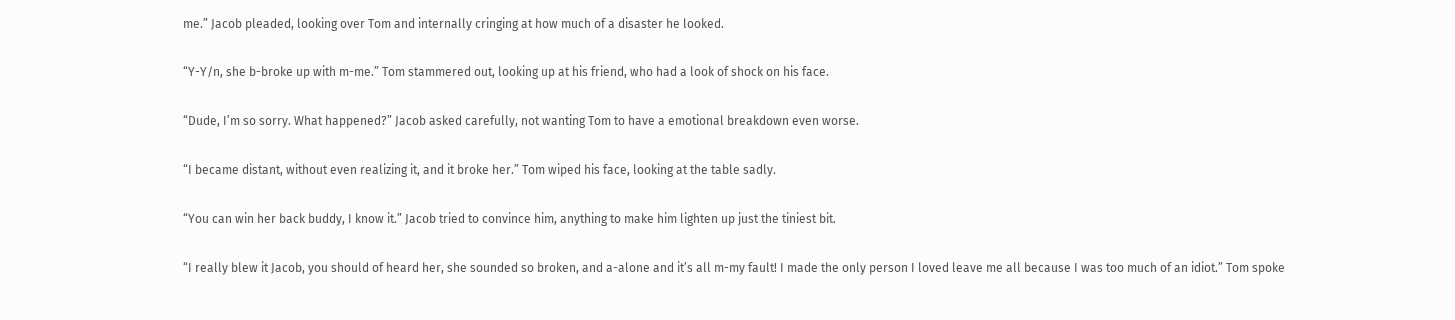me.” Jacob pleaded, looking over Tom and internally cringing at how much of a disaster he looked.

“Y-Y/n, she b-broke up with m-me.” Tom stammered out, looking up at his friend, who had a look of shock on his face.

“Dude, I’m so sorry. What happened?” Jacob asked carefully, not wanting Tom to have a emotional breakdown even worse.

“I became distant, without even realizing it, and it broke her.” Tom wiped his face, looking at the table sadly.

“You can win her back buddy, I know it.” Jacob tried to convince him, anything to make him lighten up just the tiniest bit.

“I really blew it Jacob, you should of heard her, she sounded so broken, and a-alone and it’s all m-my fault! I made the only person I loved leave me all because I was too much of an idiot.” Tom spoke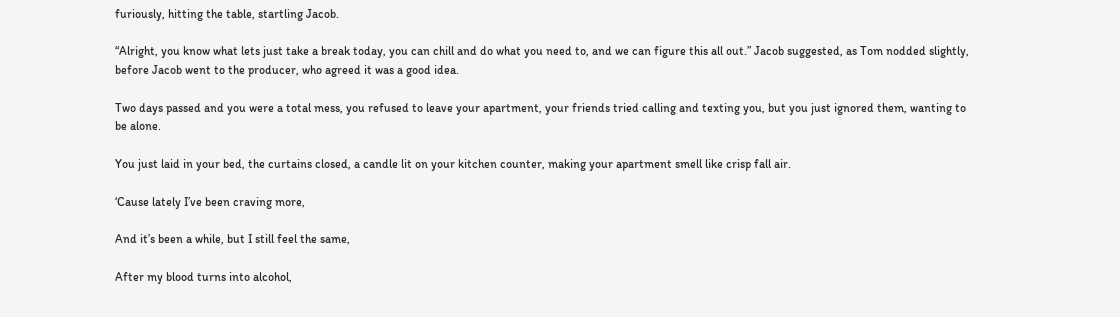furiously, hitting the table, startling Jacob.

“Alright, you know what lets just take a break today, you can chill and do what you need to, and we can figure this all out.” Jacob suggested, as Tom nodded slightly, before Jacob went to the producer, who agreed it was a good idea.

Two days passed and you were a total mess, you refused to leave your apartment, your friends tried calling and texting you, but you just ignored them, wanting to be alone.

You just laid in your bed, the curtains closed, a candle lit on your kitchen counter, making your apartment smell like crisp fall air.

‘Cause lately I’ve been craving more,

And it’s been a while, but I still feel the same,

After my blood turns into alcohol,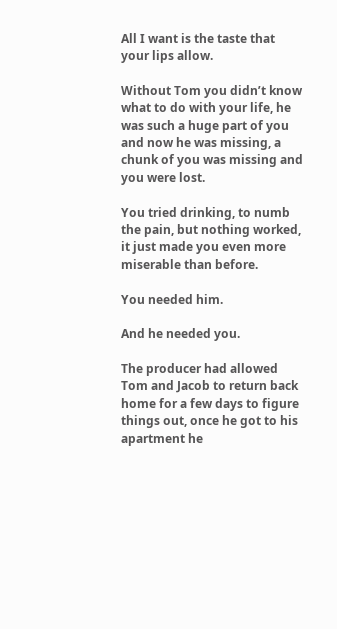All I want is the taste that your lips allow.

Without Tom you didn’t know what to do with your life, he was such a huge part of you and now he was missing, a chunk of you was missing and you were lost.

You tried drinking, to numb the pain, but nothing worked, it just made you even more miserable than before.

You needed him.

And he needed you.

The producer had allowed Tom and Jacob to return back home for a few days to figure things out, once he got to his apartment he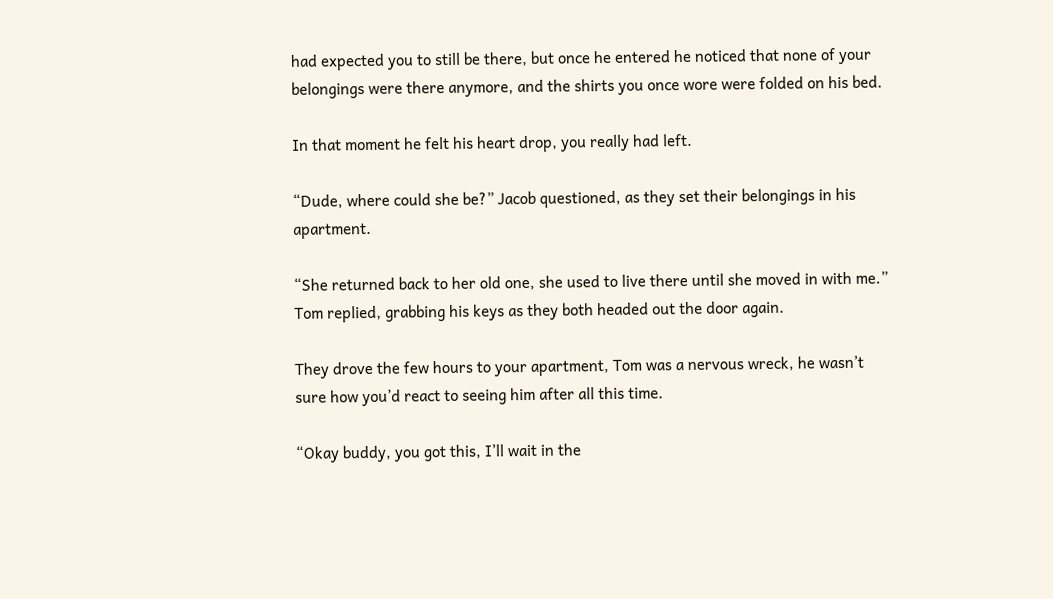had expected you to still be there, but once he entered he noticed that none of your belongings were there anymore, and the shirts you once wore were folded on his bed.

In that moment he felt his heart drop, you really had left.

“Dude, where could she be?” Jacob questioned, as they set their belongings in his apartment.

“She returned back to her old one, she used to live there until she moved in with me.” Tom replied, grabbing his keys as they both headed out the door again.

They drove the few hours to your apartment, Tom was a nervous wreck, he wasn’t sure how you’d react to seeing him after all this time.

“Okay buddy, you got this, I’ll wait in the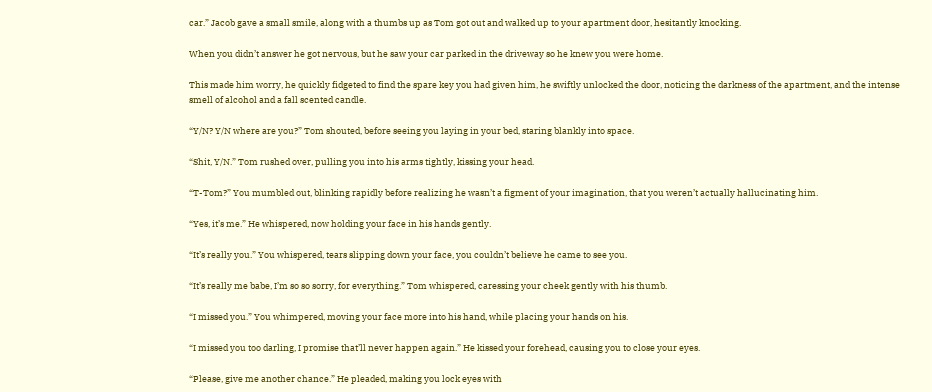car.” Jacob gave a small smile, along with a thumbs up as Tom got out and walked up to your apartment door, hesitantly knocking.

When you didn’t answer he got nervous, but he saw your car parked in the driveway so he knew you were home.

This made him worry, he quickly fidgeted to find the spare key you had given him, he swiftly unlocked the door, noticing the darkness of the apartment, and the intense smell of alcohol and a fall scented candle.

“Y/N? Y/N where are you?” Tom shouted, before seeing you laying in your bed, staring blankly into space.

“Shit, Y/N.” Tom rushed over, pulling you into his arms tightly, kissing your head.

“T-Tom?” You mumbled out, blinking rapidly before realizing he wasn’t a figment of your imagination, that you weren’t actually hallucinating him.

“Yes, it’s me.” He whispered, now holding your face in his hands gently.

“It’s really you.” You whispered, tears slipping down your face, you couldn’t believe he came to see you.

“It’s really me babe, I’m so so sorry, for everything.” Tom whispered, caressing your cheek gently with his thumb.

“I missed you.” You whimpered, moving your face more into his hand, while placing your hands on his.

“I missed you too darling, I promise that’ll never happen again.” He kissed your forehead, causing you to close your eyes.

“Please, give me another chance.” He pleaded, making you lock eyes with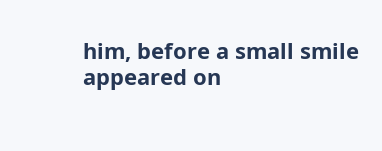him, before a small smile appeared on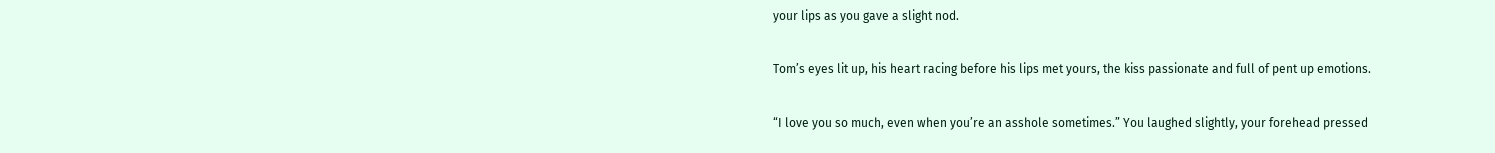your lips as you gave a slight nod.

Tom’s eyes lit up, his heart racing before his lips met yours, the kiss passionate and full of pent up emotions.

“I love you so much, even when you’re an asshole sometimes.” You laughed slightly, your forehead pressed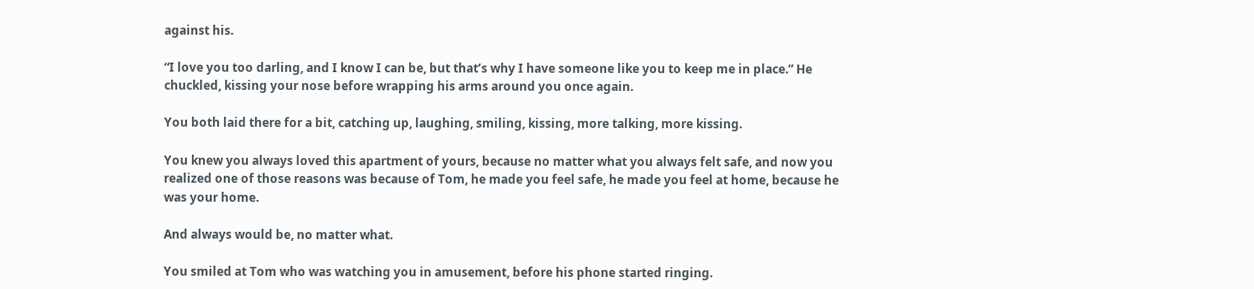against his.

“I love you too darling, and I know I can be, but that’s why I have someone like you to keep me in place.” He chuckled, kissing your nose before wrapping his arms around you once again.

You both laid there for a bit, catching up, laughing, smiling, kissing, more talking, more kissing.

You knew you always loved this apartment of yours, because no matter what you always felt safe, and now you realized one of those reasons was because of Tom, he made you feel safe, he made you feel at home, because he was your home.

And always would be, no matter what.

You smiled at Tom who was watching you in amusement, before his phone started ringing.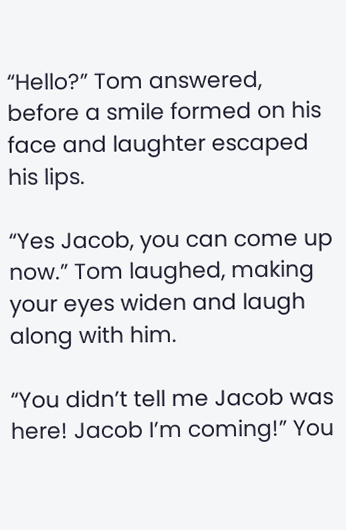“Hello?” Tom answered, before a smile formed on his face and laughter escaped his lips.

“Yes Jacob, you can come up now.” Tom laughed, making your eyes widen and laugh along with him.

“You didn’t tell me Jacob was here! Jacob I’m coming!” You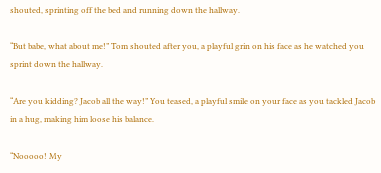shouted, sprinting off the bed and running down the hallway.

“But babe, what about me!” Tom shouted after you, a playful grin on his face as he watched you sprint down the hallway.

“Are you kidding? Jacob all the way!” You teased, a playful smile on your face as you tackled Jacob in a hug, making him loose his balance.

“Nooooo! My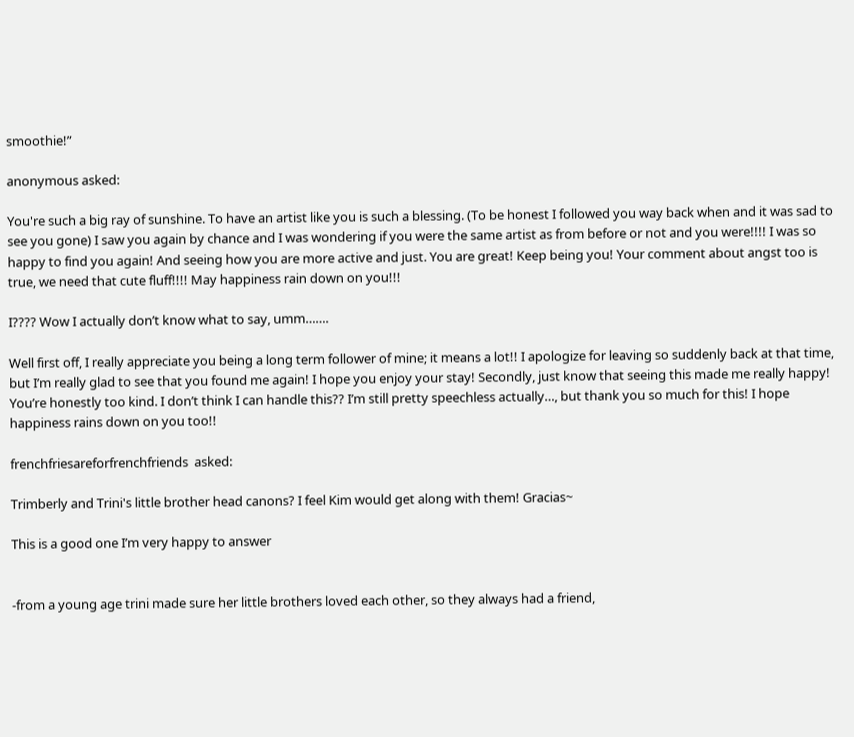smoothie!”

anonymous asked:

You're such a big ray of sunshine. To have an artist like you is such a blessing. (To be honest I followed you way back when and it was sad to see you gone) I saw you again by chance and I was wondering if you were the same artist as from before or not and you were!!!! I was so happy to find you again! And seeing how you are more active and just. You are great! Keep being you! Your comment about angst too is true, we need that cute fluff!!!! May happiness rain down on you!!!

I???? Wow I actually don’t know what to say, umm…….

Well first off, I really appreciate you being a long term follower of mine; it means a lot!! I apologize for leaving so suddenly back at that time, but I’m really glad to see that you found me again! I hope you enjoy your stay! Secondly, just know that seeing this made me really happy! You’re honestly too kind. I don’t think I can handle this?? I’m still pretty speechless actually…, but thank you so much for this! I hope happiness rains down on you too!!

frenchfriesareforfrenchfriends  asked:

Trimberly and Trini's little brother head canons? I feel Kim would get along with them! Gracias~

This is a good one I’m very happy to answer


-from a young age trini made sure her little brothers loved each other, so they always had a friend,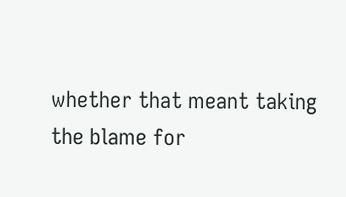whether that meant taking the blame for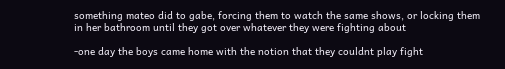something mateo did to gabe, forcing them to watch the same shows, or locking them in her bathroom until they got over whatever they were fighting about

-one day the boys came home with the notion that they couldnt play fight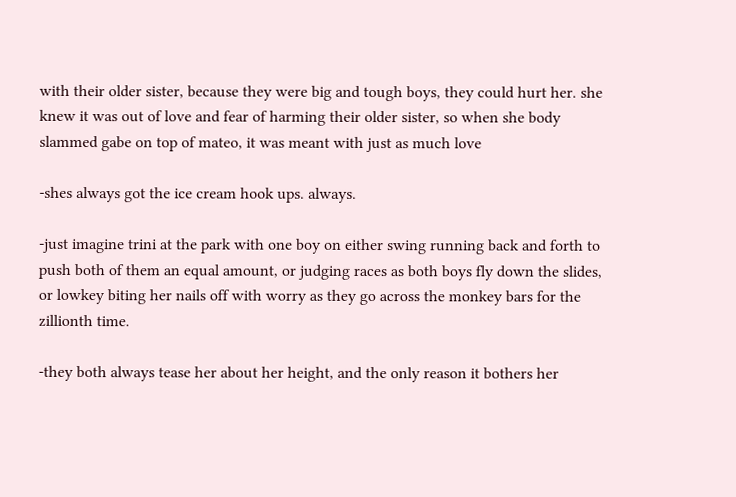with their older sister, because they were big and tough boys, they could hurt her. she knew it was out of love and fear of harming their older sister, so when she body slammed gabe on top of mateo, it was meant with just as much love

-shes always got the ice cream hook ups. always.

-just imagine trini at the park with one boy on either swing running back and forth to push both of them an equal amount, or judging races as both boys fly down the slides, or lowkey biting her nails off with worry as they go across the monkey bars for the zillionth time.

-they both always tease her about her height, and the only reason it bothers her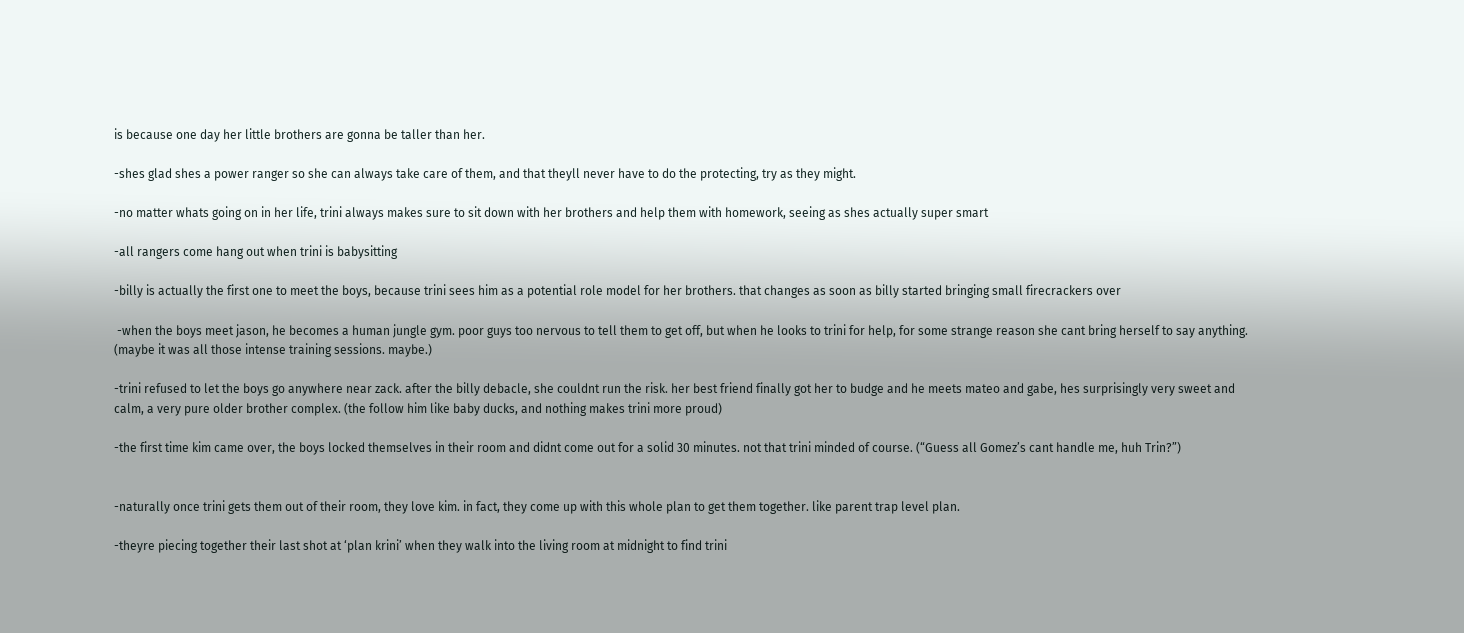is because one day her little brothers are gonna be taller than her.

-shes glad shes a power ranger so she can always take care of them, and that theyll never have to do the protecting, try as they might.

-no matter whats going on in her life, trini always makes sure to sit down with her brothers and help them with homework, seeing as shes actually super smart

-all rangers come hang out when trini is babysitting

-billy is actually the first one to meet the boys, because trini sees him as a potential role model for her brothers. that changes as soon as billy started bringing small firecrackers over

 -when the boys meet jason, he becomes a human jungle gym. poor guys too nervous to tell them to get off, but when he looks to trini for help, for some strange reason she cant bring herself to say anything. (maybe it was all those intense training sessions. maybe.)

-trini refused to let the boys go anywhere near zack. after the billy debacle, she couldnt run the risk. her best friend finally got her to budge and he meets mateo and gabe, hes surprisingly very sweet and calm, a very pure older brother complex. (the follow him like baby ducks, and nothing makes trini more proud)

-the first time kim came over, the boys locked themselves in their room and didnt come out for a solid 30 minutes. not that trini minded of course. (“Guess all Gomez’s cant handle me, huh Trin?”)


-naturally once trini gets them out of their room, they love kim. in fact, they come up with this whole plan to get them together. like parent trap level plan.

-theyre piecing together their last shot at ‘plan krini’ when they walk into the living room at midnight to find trini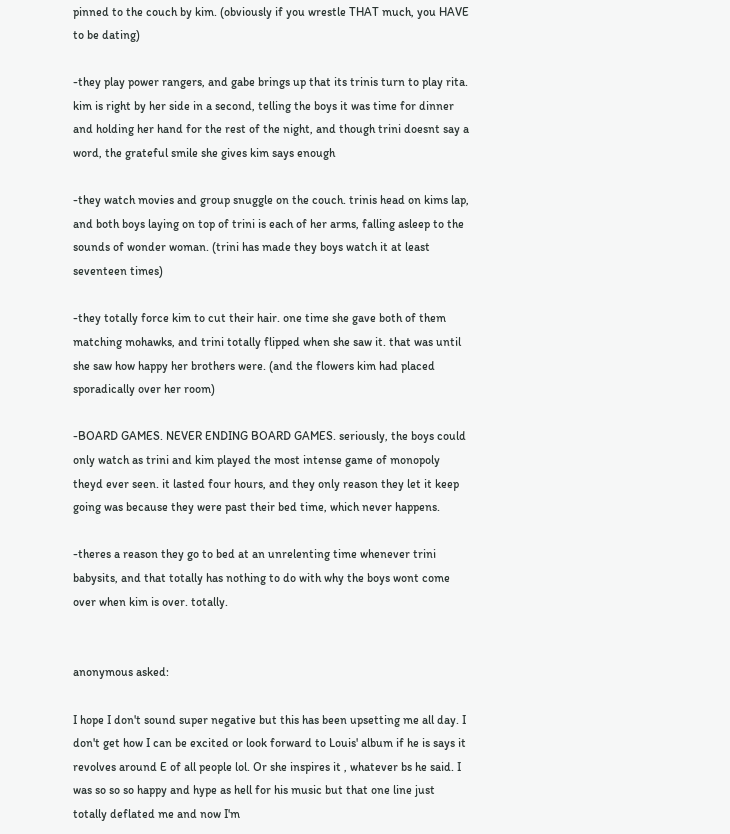pinned to the couch by kim. (obviously if you wrestle THAT much, you HAVE to be dating)

-they play power rangers, and gabe brings up that its trinis turn to play rita. kim is right by her side in a second, telling the boys it was time for dinner and holding her hand for the rest of the night, and though trini doesnt say a word, the grateful smile she gives kim says enough

-they watch movies and group snuggle on the couch. trinis head on kims lap, and both boys laying on top of trini is each of her arms, falling asleep to the sounds of wonder woman. (trini has made they boys watch it at least seventeen times)

-they totally force kim to cut their hair. one time she gave both of them matching mohawks, and trini totally flipped when she saw it. that was until she saw how happy her brothers were. (and the flowers kim had placed sporadically over her room)

-BOARD GAMES. NEVER ENDING BOARD GAMES. seriously, the boys could only watch as trini and kim played the most intense game of monopoly theyd ever seen. it lasted four hours, and they only reason they let it keep going was because they were past their bed time, which never happens.

-theres a reason they go to bed at an unrelenting time whenever trini babysits, and that totally has nothing to do with why the boys wont come over when kim is over. totally.


anonymous asked:

I hope I don't sound super negative but this has been upsetting me all day. I don't get how I can be excited or look forward to Louis' album if he is says it revolves around E of all people lol. Or she inspires it , whatever bs he said. I was so so so happy and hype as hell for his music but that one line just totally deflated me and now I'm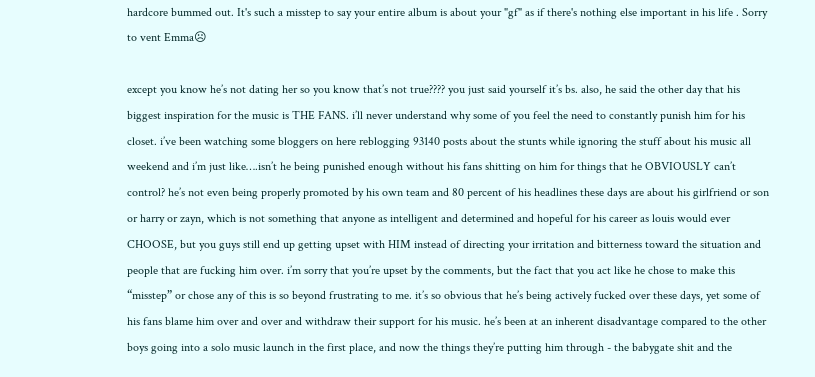hardcore bummed out. It's such a misstep to say your entire album is about your "gf" as if there's nothing else important in his life . Sorry to vent Emma☹

except you know he’s not dating her so you know that’s not true???? you just said yourself it’s bs. also, he said the other day that his biggest inspiration for the music is THE FANS. i’ll never understand why some of you feel the need to constantly punish him for his closet. i’ve been watching some bloggers on here reblogging 93140 posts about the stunts while ignoring the stuff about his music all weekend and i’m just like….isn’t he being punished enough without his fans shitting on him for things that he OBVIOUSLY can’t control? he’s not even being properly promoted by his own team and 80 percent of his headlines these days are about his girlfriend or son or harry or zayn, which is not something that anyone as intelligent and determined and hopeful for his career as louis would ever CHOOSE, but you guys still end up getting upset with HIM instead of directing your irritation and bitterness toward the situation and people that are fucking him over. i’m sorry that you’re upset by the comments, but the fact that you act like he chose to make this “misstep” or chose any of this is so beyond frustrating to me. it’s so obvious that he’s being actively fucked over these days, yet some of his fans blame him over and over and withdraw their support for his music. he’s been at an inherent disadvantage compared to the other boys going into a solo music launch in the first place, and now the things they’re putting him through - the babygate shit and the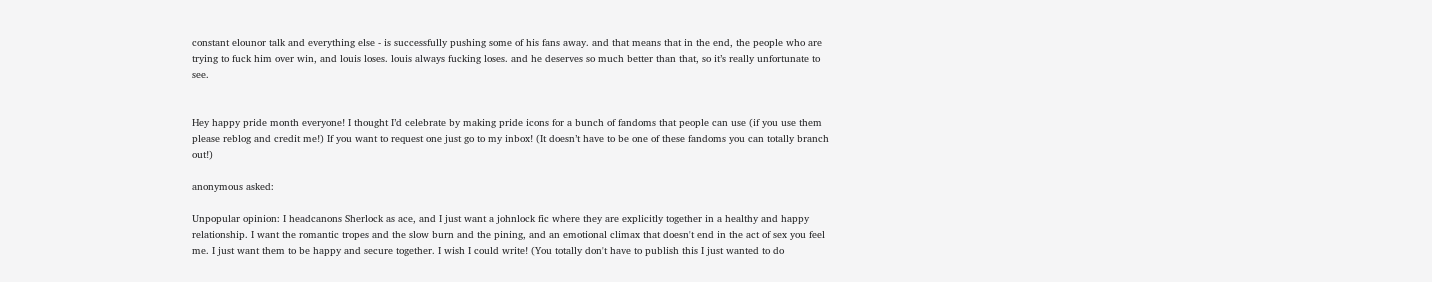constant elounor talk and everything else - is successfully pushing some of his fans away. and that means that in the end, the people who are trying to fuck him over win, and louis loses. louis always fucking loses. and he deserves so much better than that, so it’s really unfortunate to see.


Hey happy pride month everyone! I thought I’d celebrate by making pride icons for a bunch of fandoms that people can use (if you use them please reblog and credit me!) If you want to request one just go to my inbox! (It doesn’t have to be one of these fandoms you can totally branch out!)

anonymous asked:

Unpopular opinion: I headcanons Sherlock as ace, and I just want a johnlock fic where they are explicitly together in a healthy and happy relationship. I want the romantic tropes and the slow burn and the pining, and an emotional climax that doesn't end in the act of sex you feel me. I just want them to be happy and secure together. I wish I could write! (You totally don't have to publish this I just wanted to do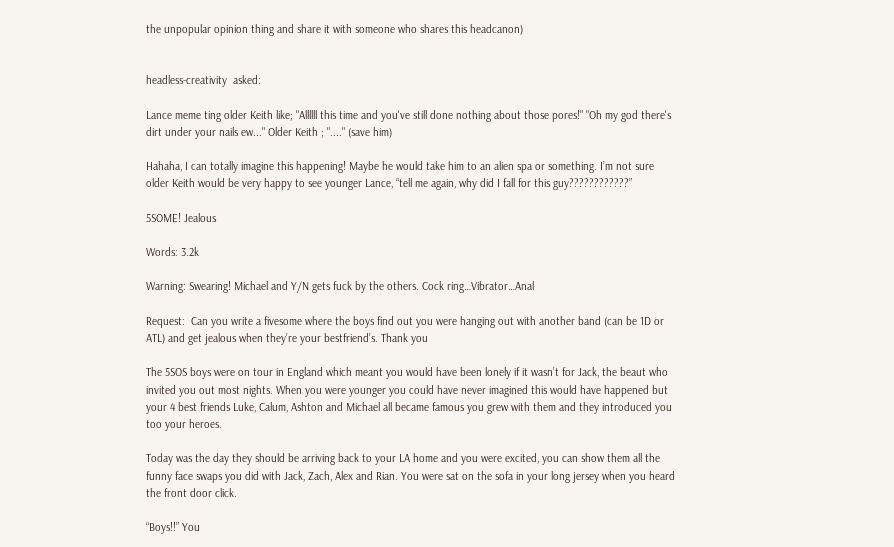the unpopular opinion thing and share it with someone who shares this headcanon)


headless-creativity  asked:

Lance meme ting older Keith like; "Allllll this time and you've still done nothing about those pores!" "Oh my god there's dirt under your nails ew..." Older Keith ; "...." (save him)

Hahaha, I can totally imagine this happening! Maybe he would take him to an alien spa or something. I’m not sure older Keith would be very happy to see younger Lance, “tell me again, why did I fall for this guy????????????”

5SOME! Jealous

Words: 3.2k

Warning: Swearing! Michael and Y/N gets fuck by the others. Cock ring…Vibrator…Anal

Request:  Can you write a fivesome where the boys find out you were hanging out with another band (can be 1D or ATL) and get jealous when they’re your bestfriend’s. Thank you

The 5SOS boys were on tour in England which meant you would have been lonely if it wasn’t for Jack, the beaut who invited you out most nights. When you were younger you could have never imagined this would have happened but your 4 best friends Luke, Calum, Ashton and Michael all became famous you grew with them and they introduced you too your heroes.

Today was the day they should be arriving back to your LA home and you were excited, you can show them all the funny face swaps you did with Jack, Zach, Alex and Rian. You were sat on the sofa in your long jersey when you heard the front door click.

“Boys!!” You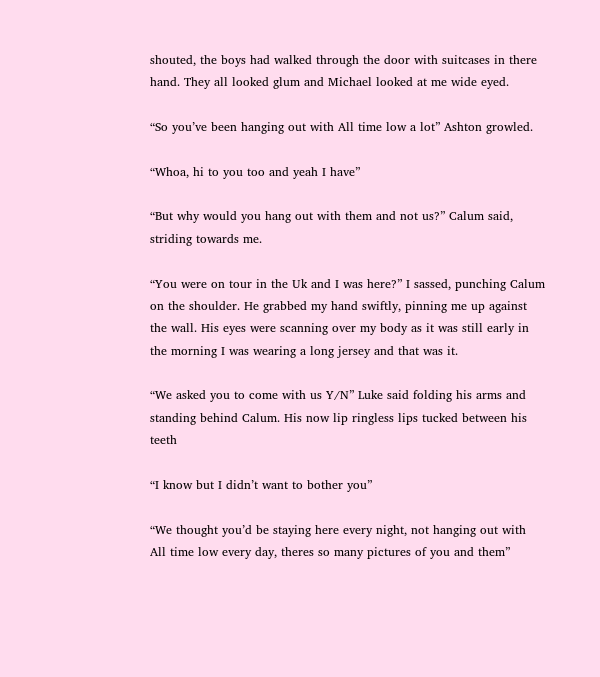shouted, the boys had walked through the door with suitcases in there hand. They all looked glum and Michael looked at me wide eyed.

“So you’ve been hanging out with All time low a lot” Ashton growled.

“Whoa, hi to you too and yeah I have”

“But why would you hang out with them and not us?” Calum said, striding towards me.

“You were on tour in the Uk and I was here?” I sassed, punching Calum on the shoulder. He grabbed my hand swiftly, pinning me up against the wall. His eyes were scanning over my body as it was still early in the morning I was wearing a long jersey and that was it.

“We asked you to come with us Y/N” Luke said folding his arms and standing behind Calum. His now lip ringless lips tucked between his teeth

“I know but I didn’t want to bother you”

“We thought you’d be staying here every night, not hanging out with All time low every day, theres so many pictures of you and them”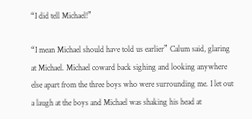“I did tell Michael!”

“I mean Michael should have told us earlier” Calum said, glaring at Michael. Michael coward back sighing and looking anywhere else apart from the three boys who were surrounding me. I let out a laugh at the boys and Michael was shaking his head at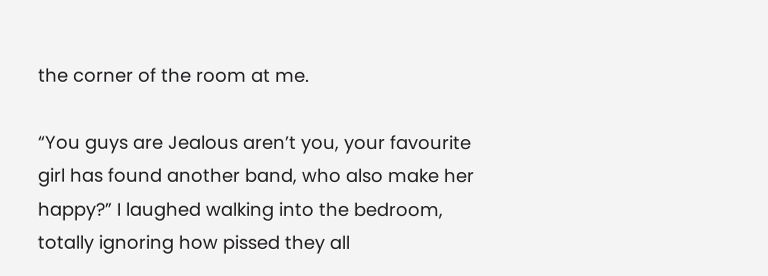the corner of the room at me.

“You guys are Jealous aren’t you, your favourite girl has found another band, who also make her happy?” I laughed walking into the bedroom, totally ignoring how pissed they all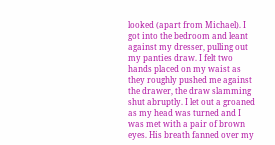looked (apart from Michael). I got into the bedroom and leant against my dresser, pulling out my panties draw. I felt two hands placed on my waist as they roughly pushed me against the drawer, the draw slamming shut abruptly. I let out a groaned as my head was turned and I was met with a pair of brown eyes. His breath fanned over my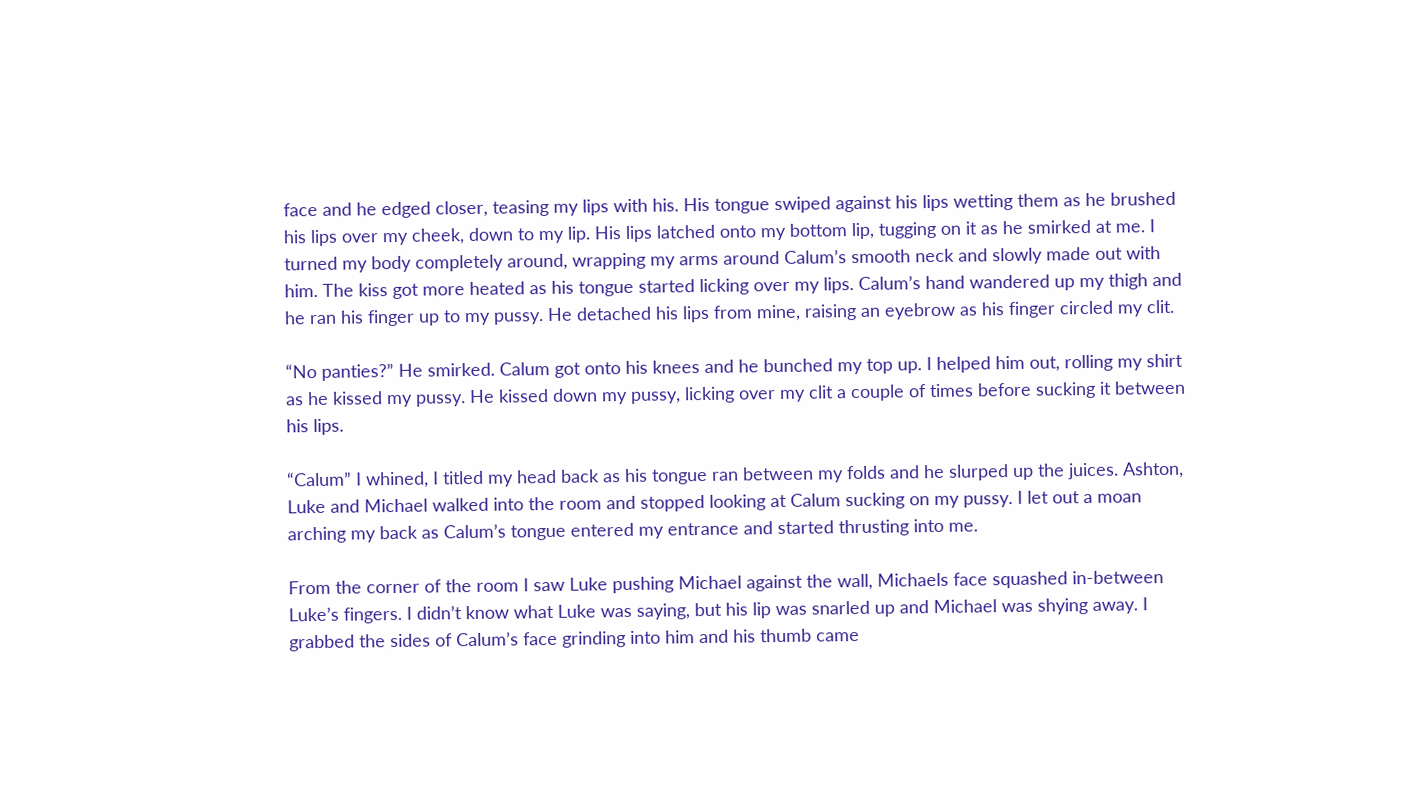face and he edged closer, teasing my lips with his. His tongue swiped against his lips wetting them as he brushed his lips over my cheek, down to my lip. His lips latched onto my bottom lip, tugging on it as he smirked at me. I turned my body completely around, wrapping my arms around Calum’s smooth neck and slowly made out with him. The kiss got more heated as his tongue started licking over my lips. Calum’s hand wandered up my thigh and he ran his finger up to my pussy. He detached his lips from mine, raising an eyebrow as his finger circled my clit.

“No panties?” He smirked. Calum got onto his knees and he bunched my top up. I helped him out, rolling my shirt as he kissed my pussy. He kissed down my pussy, licking over my clit a couple of times before sucking it between his lips.

“Calum” I whined, I titled my head back as his tongue ran between my folds and he slurped up the juices. Ashton, Luke and Michael walked into the room and stopped looking at Calum sucking on my pussy. I let out a moan arching my back as Calum’s tongue entered my entrance and started thrusting into me.

From the corner of the room I saw Luke pushing Michael against the wall, Michaels face squashed in-between Luke’s fingers. I didn’t know what Luke was saying, but his lip was snarled up and Michael was shying away. I grabbed the sides of Calum’s face grinding into him and his thumb came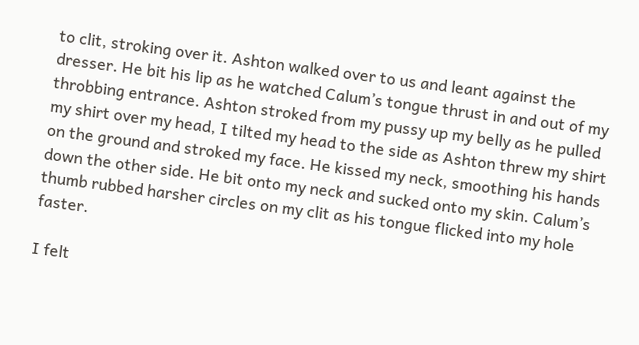to clit, stroking over it. Ashton walked over to us and leant against the dresser. He bit his lip as he watched Calum’s tongue thrust in and out of my throbbing entrance. Ashton stroked from my pussy up my belly as he pulled my shirt over my head, I tilted my head to the side as Ashton threw my shirt on the ground and stroked my face. He kissed my neck, smoothing his hands down the other side. He bit onto my neck and sucked onto my skin. Calum’s thumb rubbed harsher circles on my clit as his tongue flicked into my hole faster.

I felt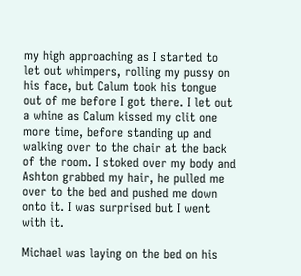my high approaching as I started to let out whimpers, rolling my pussy on his face, but Calum took his tongue out of me before I got there. I let out a whine as Calum kissed my clit one more time, before standing up and walking over to the chair at the back of the room. I stoked over my body and Ashton grabbed my hair, he pulled me over to the bed and pushed me down onto it. I was surprised but I went with it.

Michael was laying on the bed on his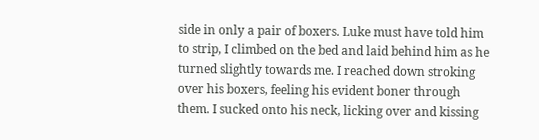side in only a pair of boxers. Luke must have told him to strip, I climbed on the bed and laid behind him as he turned slightly towards me. I reached down stroking over his boxers, feeling his evident boner through them. I sucked onto his neck, licking over and kissing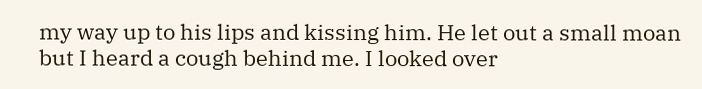my way up to his lips and kissing him. He let out a small moan but I heard a cough behind me. I looked over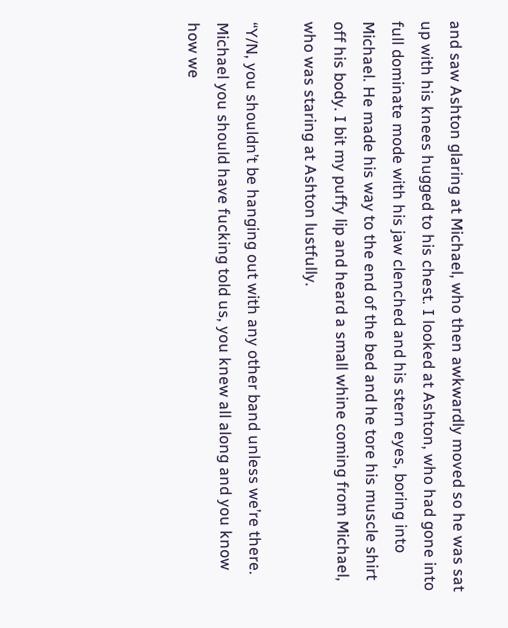and saw Ashton glaring at Michael, who then awkwardly moved so he was sat up with his knees hugged to his chest. I looked at Ashton, who had gone into full dominate mode with his jaw clenched and his stern eyes, boring into Michael. He made his way to the end of the bed and he tore his muscle shirt off his body. I bit my puffy lip and heard a small whine coming from Michael, who was staring at Ashton lustfully.

“Y/N, you shouldn’t be hanging out with any other band unless we’re there. Michael you should have fucking told us, you knew all along and you know how we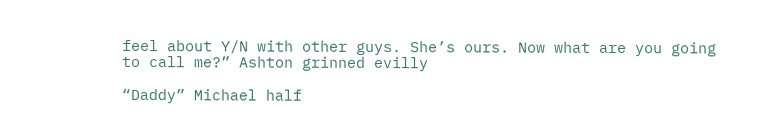feel about Y/N with other guys. She’s ours. Now what are you going to call me?” Ashton grinned evilly

“Daddy” Michael half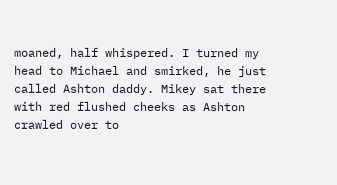moaned, half whispered. I turned my head to Michael and smirked, he just called Ashton daddy. Mikey sat there with red flushed cheeks as Ashton crawled over to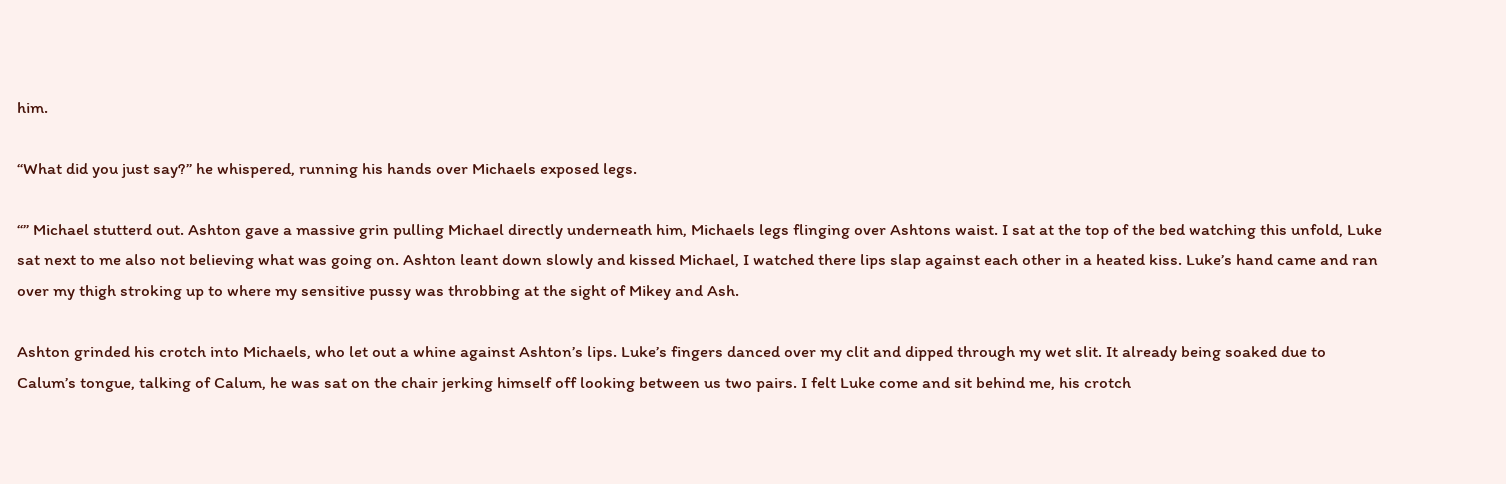him.

“What did you just say?” he whispered, running his hands over Michaels exposed legs.

“” Michael stutterd out. Ashton gave a massive grin pulling Michael directly underneath him, Michaels legs flinging over Ashtons waist. I sat at the top of the bed watching this unfold, Luke sat next to me also not believing what was going on. Ashton leant down slowly and kissed Michael, I watched there lips slap against each other in a heated kiss. Luke’s hand came and ran over my thigh stroking up to where my sensitive pussy was throbbing at the sight of Mikey and Ash.

Ashton grinded his crotch into Michaels, who let out a whine against Ashton’s lips. Luke’s fingers danced over my clit and dipped through my wet slit. It already being soaked due to Calum’s tongue, talking of Calum, he was sat on the chair jerking himself off looking between us two pairs. I felt Luke come and sit behind me, his crotch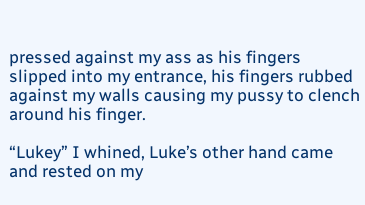pressed against my ass as his fingers slipped into my entrance, his fingers rubbed against my walls causing my pussy to clench around his finger.

“Lukey” I whined, Luke’s other hand came and rested on my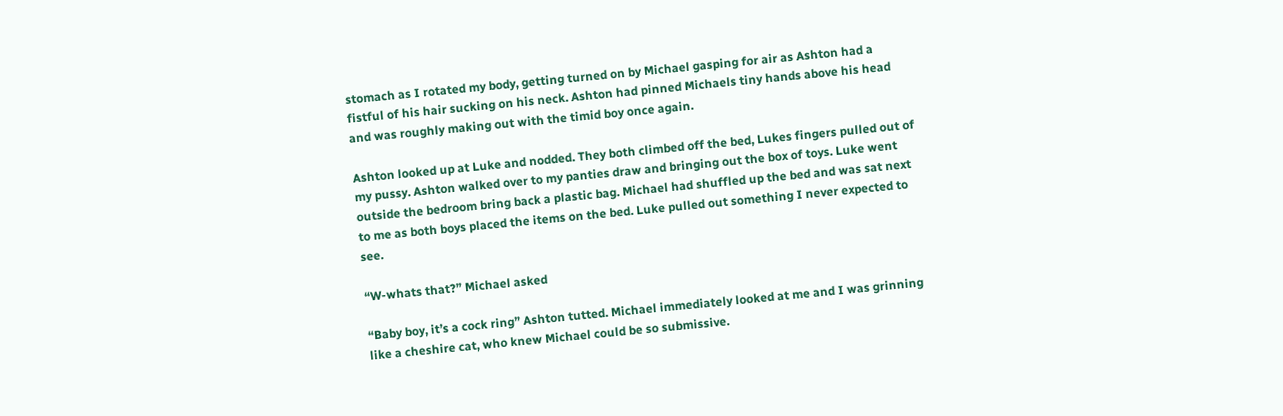stomach as I rotated my body, getting turned on by Michael gasping for air as Ashton had a fistful of his hair sucking on his neck. Ashton had pinned Michaels tiny hands above his head and was roughly making out with the timid boy once again.

Ashton looked up at Luke and nodded. They both climbed off the bed, Lukes fingers pulled out of my pussy. Ashton walked over to my panties draw and bringing out the box of toys. Luke went outside the bedroom bring back a plastic bag. Michael had shuffled up the bed and was sat next to me as both boys placed the items on the bed. Luke pulled out something I never expected to see.

“W-whats that?” Michael asked

“Baby boy, it’s a cock ring” Ashton tutted. Michael immediately looked at me and I was grinning like a cheshire cat, who knew Michael could be so submissive.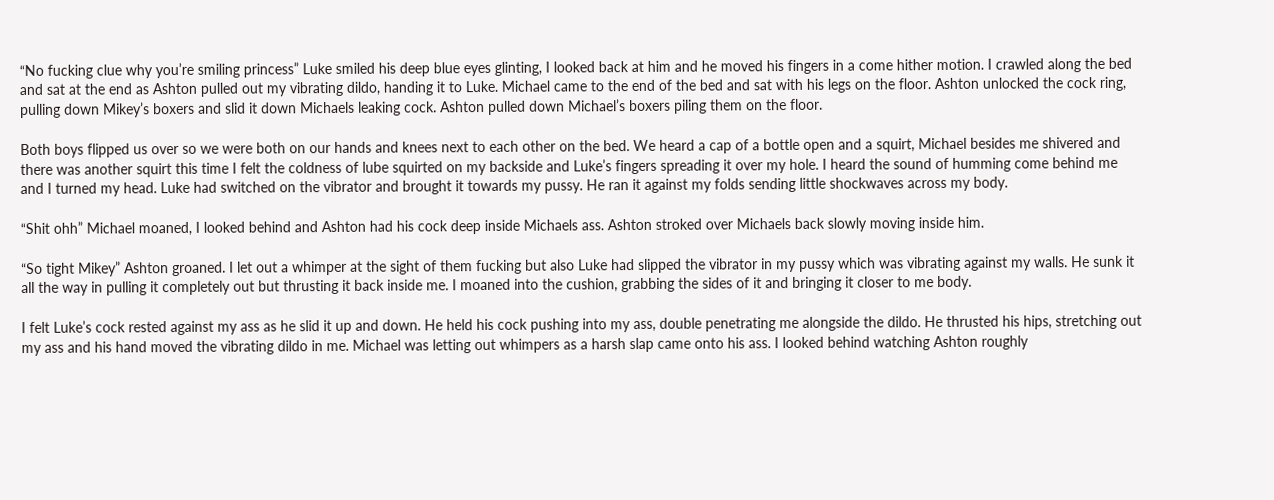“No fucking clue why you’re smiling princess” Luke smiled his deep blue eyes glinting, I looked back at him and he moved his fingers in a come hither motion. I crawled along the bed and sat at the end as Ashton pulled out my vibrating dildo, handing it to Luke. Michael came to the end of the bed and sat with his legs on the floor. Ashton unlocked the cock ring, pulling down Mikey’s boxers and slid it down Michaels leaking cock. Ashton pulled down Michael’s boxers piling them on the floor.

Both boys flipped us over so we were both on our hands and knees next to each other on the bed. We heard a cap of a bottle open and a squirt, Michael besides me shivered and there was another squirt this time I felt the coldness of lube squirted on my backside and Luke’s fingers spreading it over my hole. I heard the sound of humming come behind me and I turned my head. Luke had switched on the vibrator and brought it towards my pussy. He ran it against my folds sending little shockwaves across my body.

“Shit ohh” Michael moaned, I looked behind and Ashton had his cock deep inside Michaels ass. Ashton stroked over Michaels back slowly moving inside him.

“So tight Mikey” Ashton groaned. I let out a whimper at the sight of them fucking but also Luke had slipped the vibrator in my pussy which was vibrating against my walls. He sunk it all the way in pulling it completely out but thrusting it back inside me. I moaned into the cushion, grabbing the sides of it and bringing it closer to me body.

I felt Luke’s cock rested against my ass as he slid it up and down. He held his cock pushing into my ass, double penetrating me alongside the dildo. He thrusted his hips, stretching out my ass and his hand moved the vibrating dildo in me. Michael was letting out whimpers as a harsh slap came onto his ass. I looked behind watching Ashton roughly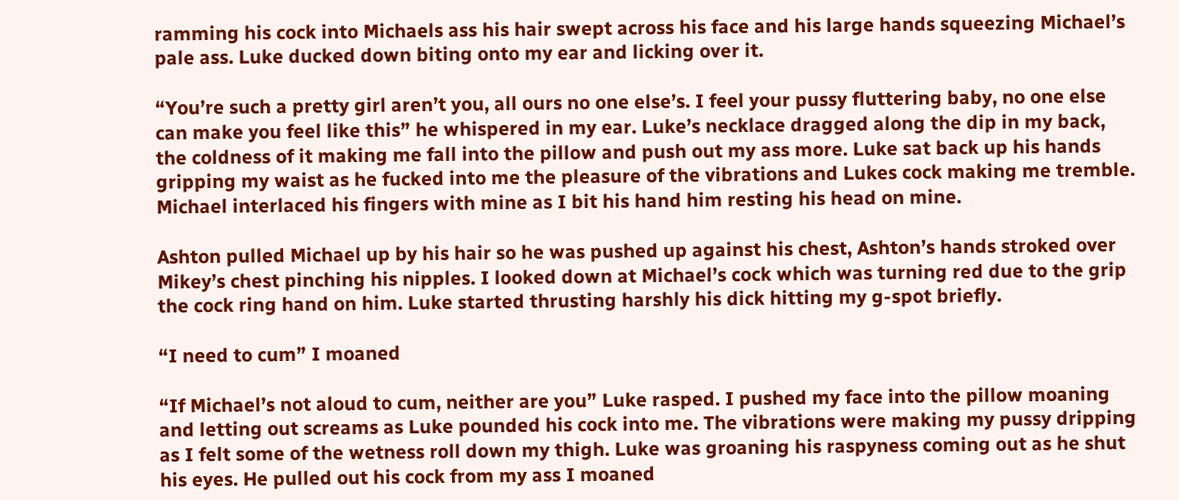ramming his cock into Michaels ass his hair swept across his face and his large hands squeezing Michael’s pale ass. Luke ducked down biting onto my ear and licking over it.

“You’re such a pretty girl aren’t you, all ours no one else’s. I feel your pussy fluttering baby, no one else can make you feel like this” he whispered in my ear. Luke’s necklace dragged along the dip in my back, the coldness of it making me fall into the pillow and push out my ass more. Luke sat back up his hands gripping my waist as he fucked into me the pleasure of the vibrations and Lukes cock making me tremble. Michael interlaced his fingers with mine as I bit his hand him resting his head on mine.

Ashton pulled Michael up by his hair so he was pushed up against his chest, Ashton’s hands stroked over Mikey’s chest pinching his nipples. I looked down at Michael’s cock which was turning red due to the grip the cock ring hand on him. Luke started thrusting harshly his dick hitting my g-spot briefly.

“I need to cum” I moaned

“If Michael’s not aloud to cum, neither are you” Luke rasped. I pushed my face into the pillow moaning and letting out screams as Luke pounded his cock into me. The vibrations were making my pussy dripping as I felt some of the wetness roll down my thigh. Luke was groaning his raspyness coming out as he shut his eyes. He pulled out his cock from my ass I moaned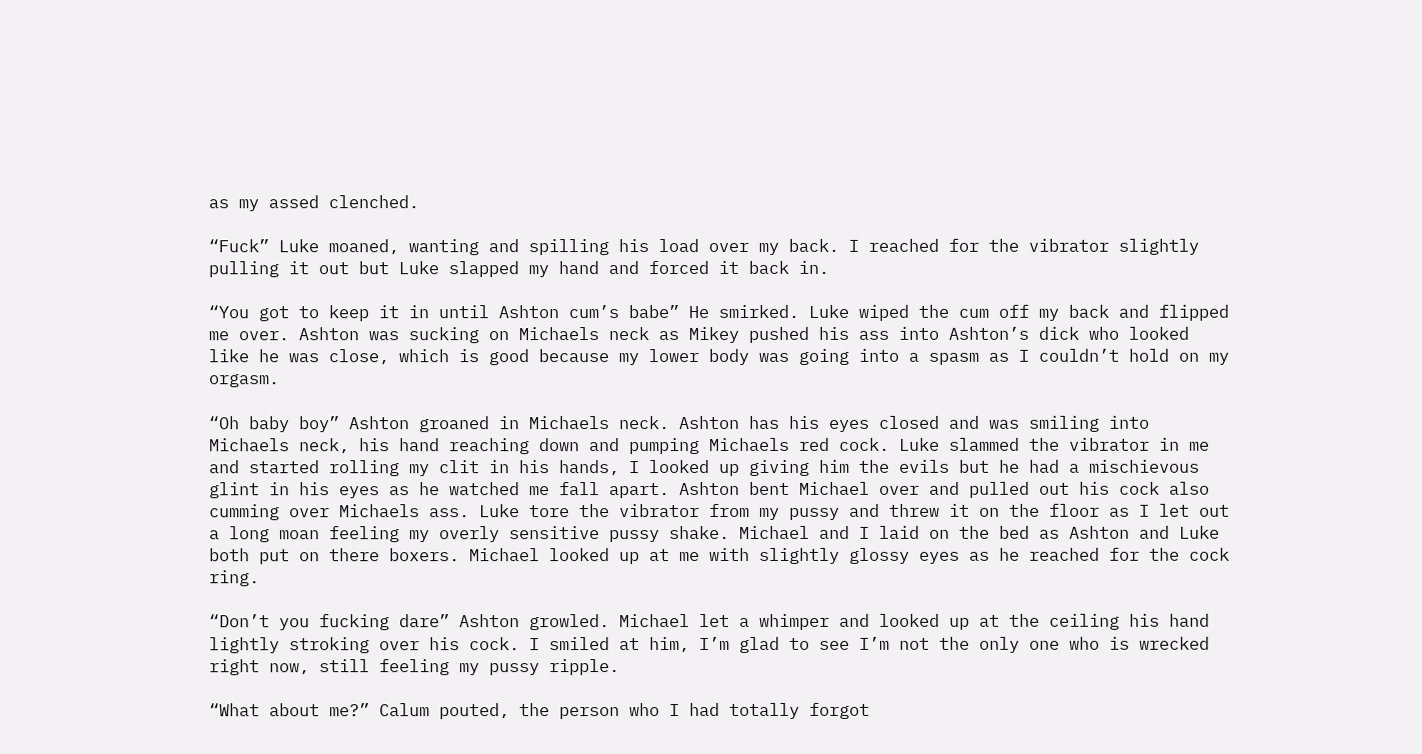as my assed clenched.

“Fuck” Luke moaned, wanting and spilling his load over my back. I reached for the vibrator slightly pulling it out but Luke slapped my hand and forced it back in.

“You got to keep it in until Ashton cum’s babe” He smirked. Luke wiped the cum off my back and flipped me over. Ashton was sucking on Michaels neck as Mikey pushed his ass into Ashton’s dick who looked like he was close, which is good because my lower body was going into a spasm as I couldn’t hold on my orgasm.

“Oh baby boy” Ashton groaned in Michaels neck. Ashton has his eyes closed and was smiling into Michaels neck, his hand reaching down and pumping Michaels red cock. Luke slammed the vibrator in me and started rolling my clit in his hands, I looked up giving him the evils but he had a mischievous glint in his eyes as he watched me fall apart. Ashton bent Michael over and pulled out his cock also cumming over Michaels ass. Luke tore the vibrator from my pussy and threw it on the floor as I let out a long moan feeling my overly sensitive pussy shake. Michael and I laid on the bed as Ashton and Luke both put on there boxers. Michael looked up at me with slightly glossy eyes as he reached for the cock ring.

“Don’t you fucking dare” Ashton growled. Michael let a whimper and looked up at the ceiling his hand lightly stroking over his cock. I smiled at him, I’m glad to see I’m not the only one who is wrecked right now, still feeling my pussy ripple.

“What about me?” Calum pouted, the person who I had totally forgot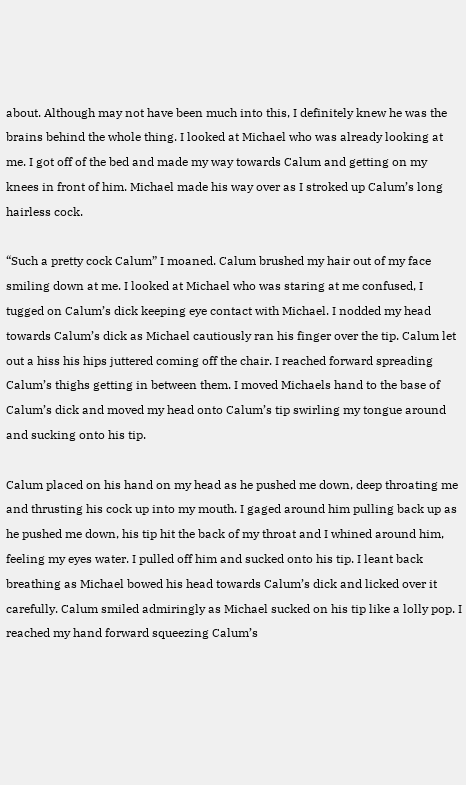about. Although may not have been much into this, I definitely knew he was the brains behind the whole thing. I looked at Michael who was already looking at me. I got off of the bed and made my way towards Calum and getting on my knees in front of him. Michael made his way over as I stroked up Calum’s long hairless cock.

“Such a pretty cock Calum” I moaned. Calum brushed my hair out of my face smiling down at me. I looked at Michael who was staring at me confused, I tugged on Calum’s dick keeping eye contact with Michael. I nodded my head towards Calum’s dick as Michael cautiously ran his finger over the tip. Calum let out a hiss his hips juttered coming off the chair. I reached forward spreading Calum’s thighs getting in between them. I moved Michaels hand to the base of Calum’s dick and moved my head onto Calum’s tip swirling my tongue around and sucking onto his tip.

Calum placed on his hand on my head as he pushed me down, deep throating me and thrusting his cock up into my mouth. I gaged around him pulling back up as he pushed me down, his tip hit the back of my throat and I whined around him, feeling my eyes water. I pulled off him and sucked onto his tip. I leant back breathing as Michael bowed his head towards Calum’s dick and licked over it carefully. Calum smiled admiringly as Michael sucked on his tip like a lolly pop. I reached my hand forward squeezing Calum’s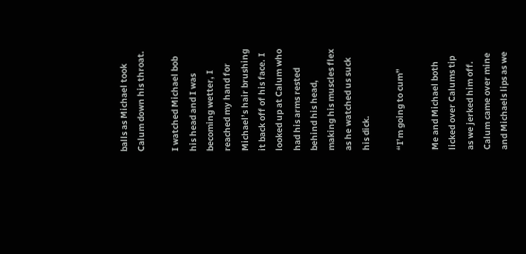balls as Michael took Calum down his throat.

I watched Michael bob his head and I was becoming wetter, I reached my hand for Michael’s hair brushing it back off of his face. I looked up at Calum who had his arms rested behind his head, making his muscles flex as he watched us suck his dick.

“I’m going to cum”

Me and Michael both licked over Calums tip as we jerked him off. Calum came over mine and Michaels lips as we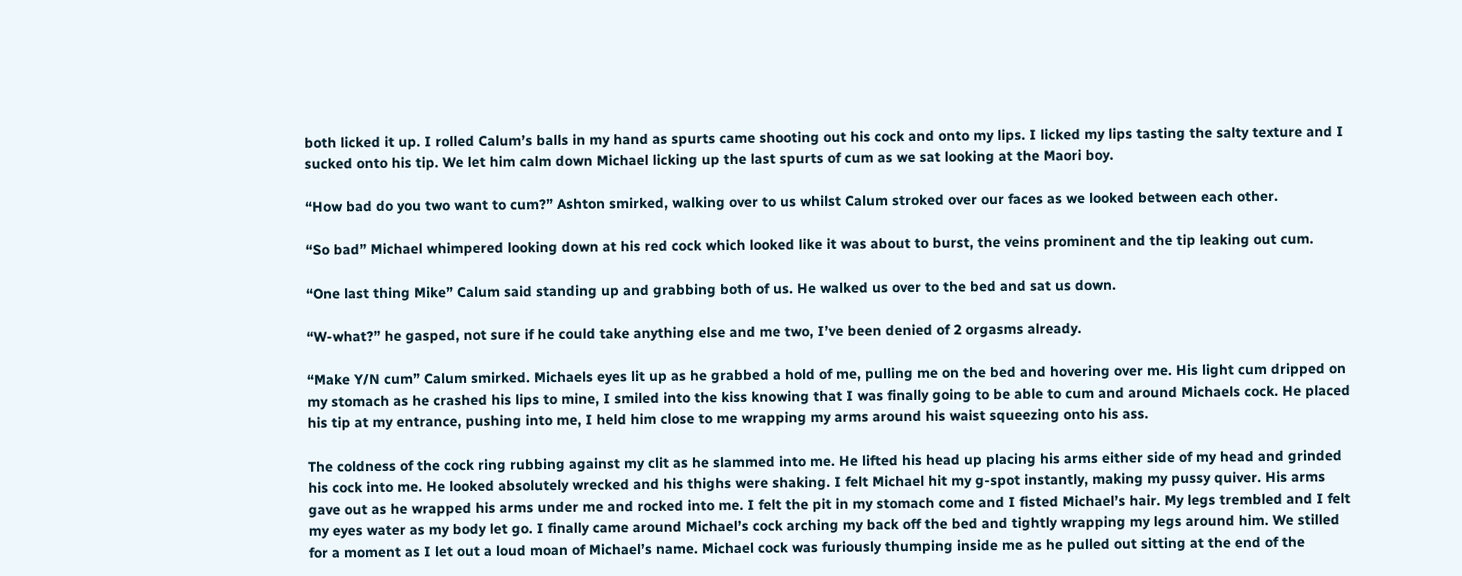both licked it up. I rolled Calum’s balls in my hand as spurts came shooting out his cock and onto my lips. I licked my lips tasting the salty texture and I sucked onto his tip. We let him calm down Michael licking up the last spurts of cum as we sat looking at the Maori boy.

“How bad do you two want to cum?” Ashton smirked, walking over to us whilst Calum stroked over our faces as we looked between each other.

“So bad” Michael whimpered looking down at his red cock which looked like it was about to burst, the veins prominent and the tip leaking out cum.

“One last thing Mike” Calum said standing up and grabbing both of us. He walked us over to the bed and sat us down.

“W-what?” he gasped, not sure if he could take anything else and me two, I’ve been denied of 2 orgasms already.

“Make Y/N cum” Calum smirked. Michaels eyes lit up as he grabbed a hold of me, pulling me on the bed and hovering over me. His light cum dripped on my stomach as he crashed his lips to mine, I smiled into the kiss knowing that I was finally going to be able to cum and around Michaels cock. He placed his tip at my entrance, pushing into me, I held him close to me wrapping my arms around his waist squeezing onto his ass.

The coldness of the cock ring rubbing against my clit as he slammed into me. He lifted his head up placing his arms either side of my head and grinded his cock into me. He looked absolutely wrecked and his thighs were shaking. I felt Michael hit my g-spot instantly, making my pussy quiver. His arms gave out as he wrapped his arms under me and rocked into me. I felt the pit in my stomach come and I fisted Michael’s hair. My legs trembled and I felt my eyes water as my body let go. I finally came around Michael’s cock arching my back off the bed and tightly wrapping my legs around him. We stilled for a moment as I let out a loud moan of Michael’s name. Michael cock was furiously thumping inside me as he pulled out sitting at the end of the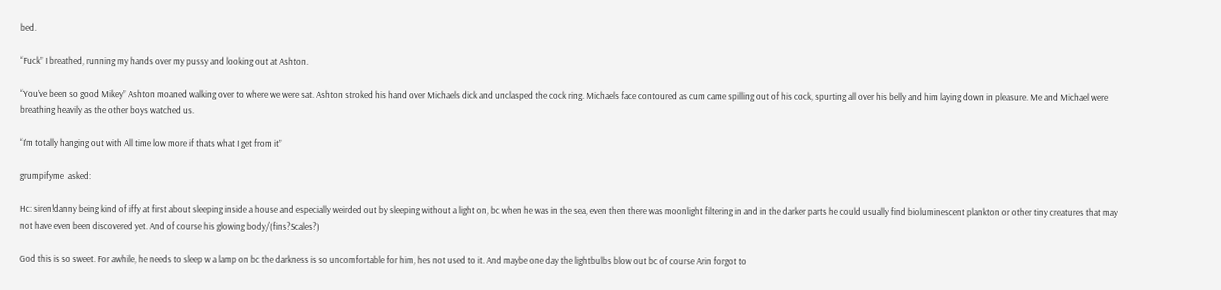bed.

“Fuck” I breathed, running my hands over my pussy and looking out at Ashton.

“You’ve been so good Mikey” Ashton moaned walking over to where we were sat. Ashton stroked his hand over Michaels dick and unclasped the cock ring. Michaels face contoured as cum came spilling out of his cock, spurting all over his belly and him laying down in pleasure. Me and Michael were breathing heavily as the other boys watched us.

“I’m totally hanging out with All time low more if thats what I get from it”

grumpifyme  asked:

Hc: siren!danny being kind of iffy at first about sleeping inside a house and especially weirded out by sleeping without a light on, bc when he was in the sea, even then there was moonlight filtering in and in the darker parts he could usually find bioluminescent plankton or other tiny creatures that may not have even been discovered yet. And of course his glowing body/(fins?Scales?)

God this is so sweet. For awhile, he needs to sleep w a lamp on bc the darkness is so uncomfortable for him, hes not used to it. And maybe one day the lightbulbs blow out bc of course Arin forgot to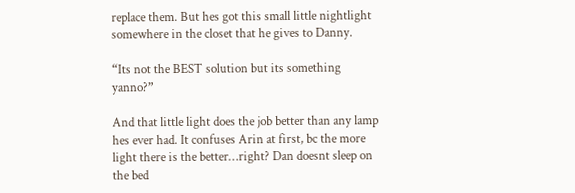replace them. But hes got this small little nightlight somewhere in the closet that he gives to Danny.

“Its not the BEST solution but its something yanno?”

And that little light does the job better than any lamp hes ever had. It confuses Arin at first, bc the more light there is the better…right? Dan doesnt sleep on the bed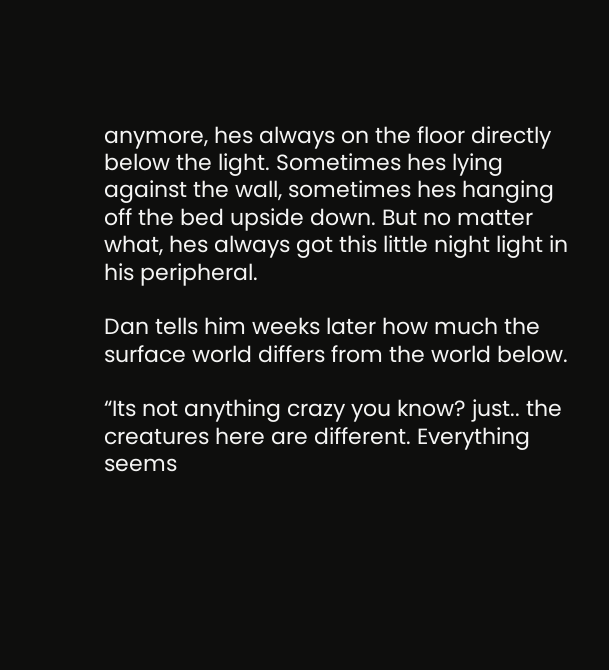anymore, hes always on the floor directly below the light. Sometimes hes lying against the wall, sometimes hes hanging off the bed upside down. But no matter what, hes always got this little night light in his peripheral.

Dan tells him weeks later how much the surface world differs from the world below.

“Its not anything crazy you know? just.. the creatures here are different. Everything seems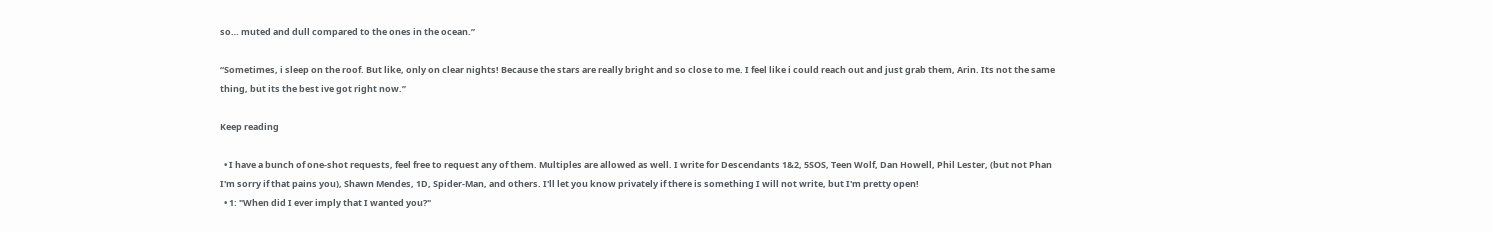so… muted and dull compared to the ones in the ocean.”

“Sometimes, i sleep on the roof. But like, only on clear nights! Because the stars are really bright and so close to me. I feel like i could reach out and just grab them, Arin. Its not the same thing, but its the best ive got right now.”

Keep reading

  • I have a bunch of one-shot requests, feel free to request any of them. Multiples are allowed as well. I write for Descendants 1&2, 5SOS, Teen Wolf, Dan Howell, Phil Lester, (but not Phan I'm sorry if that pains you), Shawn Mendes, 1D, Spider-Man, and others. I'll let you know privately if there is something I will not write, but I'm pretty open!
  • 1: "When did I ever imply that I wanted you?"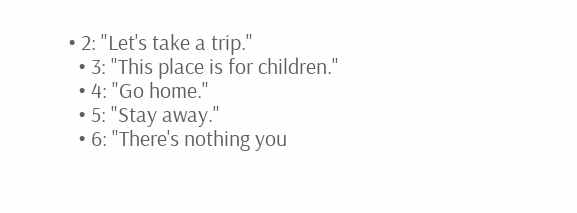• 2: "Let's take a trip."
  • 3: "This place is for children."
  • 4: "Go home."
  • 5: "Stay away."
  • 6: "There's nothing you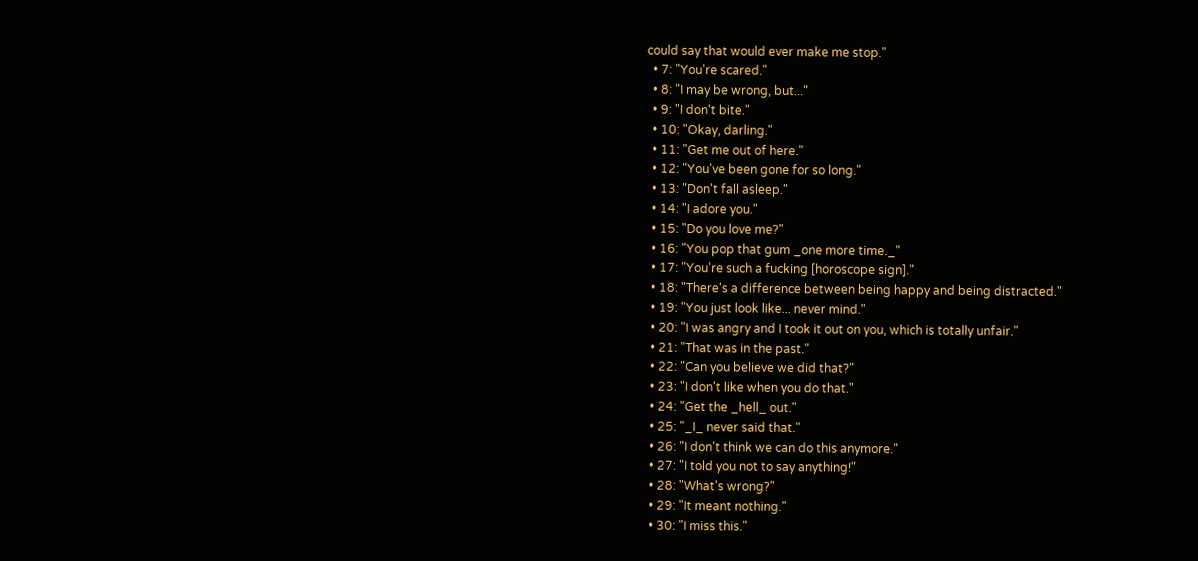could say that would ever make me stop."
  • 7: "You're scared."
  • 8: "I may be wrong, but..."
  • 9: "I don't bite."
  • 10: "Okay, darling."
  • 11: "Get me out of here."
  • 12: "You've been gone for so long."
  • 13: "Don't fall asleep."
  • 14: "I adore you."
  • 15: "Do you love me?"
  • 16: "You pop that gum _one more time._"
  • 17: "You're such a fucking [horoscope sign]."
  • 18: "There's a difference between being happy and being distracted."
  • 19: "You just look like... never mind."
  • 20: "I was angry and I took it out on you, which is totally unfair."
  • 21: "That was in the past."
  • 22: "Can you believe we did that?"
  • 23: "I don't like when you do that."
  • 24: "Get the _hell_ out."
  • 25: "_I_ never said that."
  • 26: "I don't think we can do this anymore."
  • 27: "I told you not to say anything!"
  • 28: "What's wrong?"
  • 29: "It meant nothing."
  • 30: "I miss this."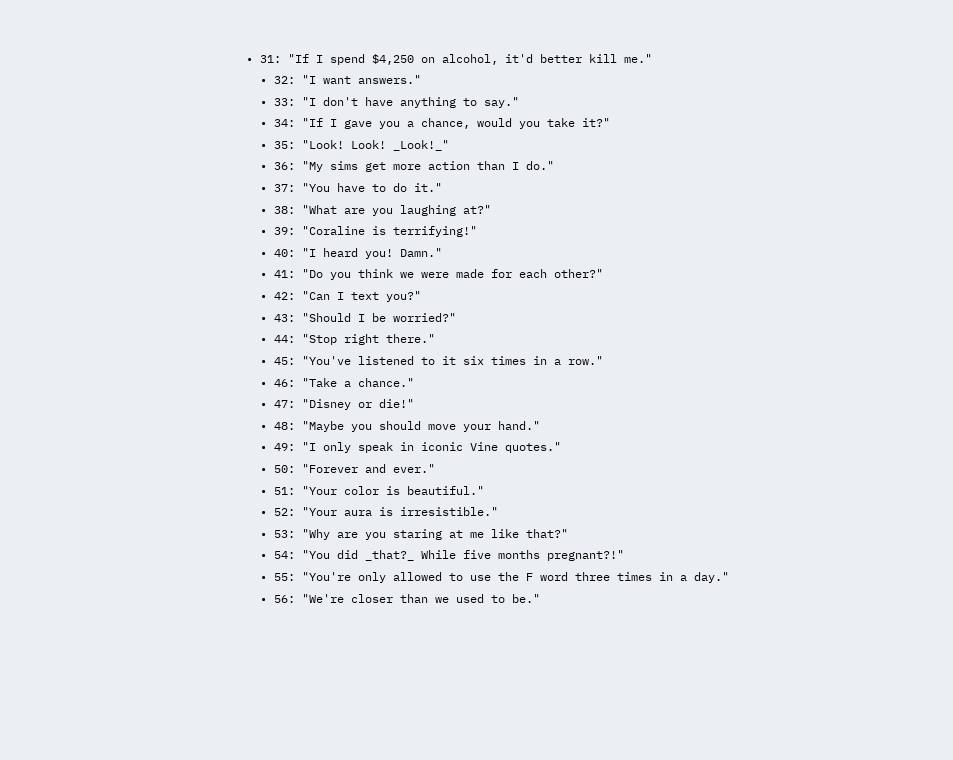• 31: "If I spend $4,250 on alcohol, it'd better kill me."
  • 32: "I want answers."
  • 33: "I don't have anything to say."
  • 34: "If I gave you a chance, would you take it?"
  • 35: "Look! Look! _Look!_"
  • 36: "My sims get more action than I do."
  • 37: "You have to do it."
  • 38: "What are you laughing at?"
  • 39: "Coraline is terrifying!"
  • 40: "I heard you! Damn."
  • 41: "Do you think we were made for each other?"
  • 42: "Can I text you?"
  • 43: "Should I be worried?"
  • 44: "Stop right there."
  • 45: "You've listened to it six times in a row."
  • 46: "Take a chance."
  • 47: "Disney or die!"
  • 48: "Maybe you should move your hand."
  • 49: "I only speak in iconic Vine quotes."
  • 50: "Forever and ever."
  • 51: "Your color is beautiful."
  • 52: "Your aura is irresistible."
  • 53: "Why are you staring at me like that?"
  • 54: "You did _that?_ While five months pregnant?!"
  • 55: "You're only allowed to use the F word three times in a day."
  • 56: "We're closer than we used to be."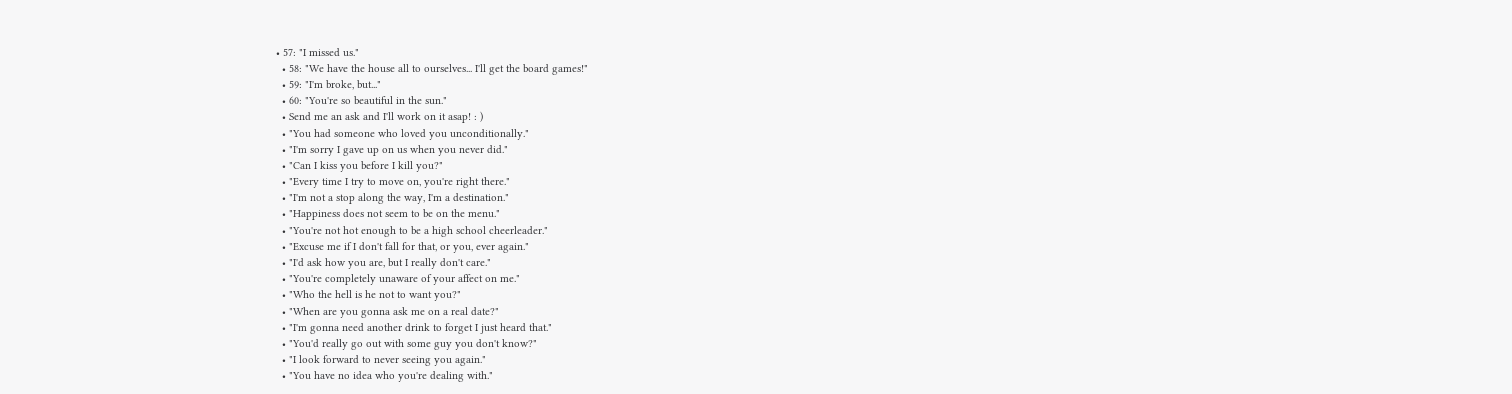• 57: "I missed us."
  • 58: "We have the house all to ourselves... I'll get the board games!"
  • 59: "I'm broke, but..."
  • 60: "You're so beautiful in the sun."
  • Send me an ask and I'll work on it asap! : )
  • "You had someone who loved you unconditionally."
  • "I'm sorry I gave up on us when you never did."
  • "Can I kiss you before I kill you?"
  • "Every time I try to move on, you're right there."
  • "I'm not a stop along the way, I'm a destination."
  • "Happiness does not seem to be on the menu."
  • "You're not hot enough to be a high school cheerleader."
  • "Excuse me if I don't fall for that, or you, ever again."
  • "I'd ask how you are, but I really don't care."
  • "You're completely unaware of your affect on me."
  • "Who the hell is he not to want you?"
  • "When are you gonna ask me on a real date?"
  • "I'm gonna need another drink to forget I just heard that."
  • "You'd really go out with some guy you don't know?"
  • "I look forward to never seeing you again."
  • "You have no idea who you're dealing with."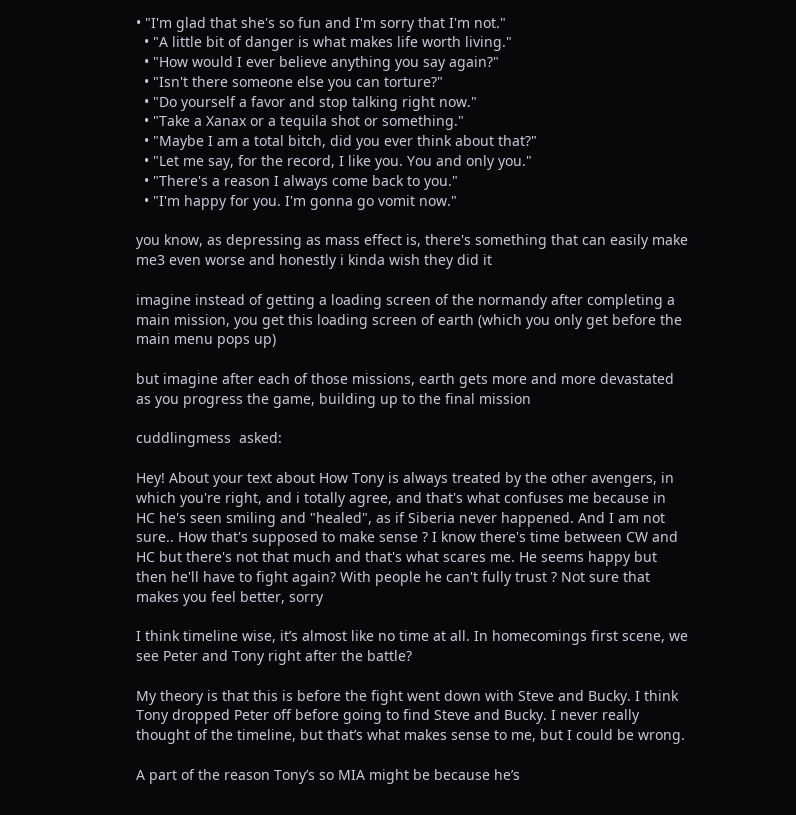• "I'm glad that she's so fun and I'm sorry that I'm not."
  • "A little bit of danger is what makes life worth living."
  • "How would I ever believe anything you say again?"
  • "Isn't there someone else you can torture?"
  • "Do yourself a favor and stop talking right now."
  • "Take a Xanax or a tequila shot or something."
  • "Maybe I am a total bitch, did you ever think about that?"
  • "Let me say, for the record, I like you. You and only you."
  • "There's a reason I always come back to you."
  • "I'm happy for you. I'm gonna go vomit now."

you know, as depressing as mass effect is, there's something that can easily make me3 even worse and honestly i kinda wish they did it

imagine instead of getting a loading screen of the normandy after completing a main mission, you get this loading screen of earth (which you only get before the main menu pops up)

but imagine after each of those missions, earth gets more and more devastated as you progress the game, building up to the final mission

cuddlingmess  asked:

Hey! About your text about How Tony is always treated by the other avengers, in which you're right, and i totally agree, and that's what confuses me because in HC he's seen smiling and "healed", as if Siberia never happened. And I am not sure.. How that's supposed to make sense ? I know there's time between CW and HC but there's not that much and that's what scares me. He seems happy but then he'll have to fight again? With people he can't fully trust ? Not sure that makes you feel better, sorry

I think timeline wise, it’s almost like no time at all. In homecomings first scene, we see Peter and Tony right after the battle?

My theory is that this is before the fight went down with Steve and Bucky. I think Tony dropped Peter off before going to find Steve and Bucky. I never really thought of the timeline, but that’s what makes sense to me, but I could be wrong.

A part of the reason Tony’s so MIA might be because he’s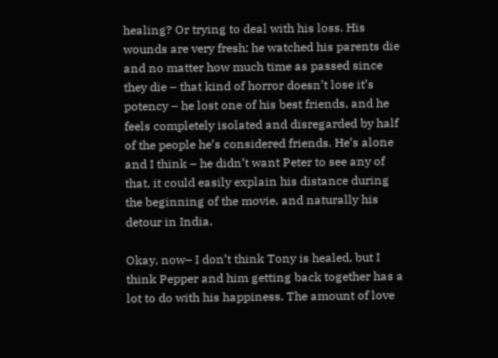healing? Or trying to deal with his loss. His wounds are very fresh; he watched his parents die and no matter how much time as passed since they die – that kind of horror doesn’t lose it’s potency – he lost one of his best friends, and he feels completely isolated and disregarded by half of the people he’s considered friends. He’s alone and I think – he didn’t want Peter to see any of that, it could easily explain his distance during the beginning of the movie, and naturally his detour in India.

Okay, now– I don’t think Tony is healed, but I think Pepper and him getting back together has a lot to do with his happiness. The amount of love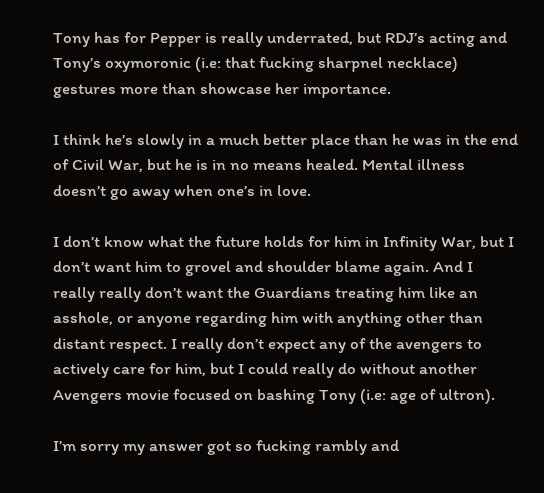Tony has for Pepper is really underrated, but RDJ’s acting and Tony’s oxymoronic (i.e: that fucking sharpnel necklace) gestures more than showcase her importance.

I think he’s slowly in a much better place than he was in the end of Civil War, but he is in no means healed. Mental illness doesn’t go away when one’s in love.

I don’t know what the future holds for him in Infinity War, but I don’t want him to grovel and shoulder blame again. And I really really don’t want the Guardians treating him like an asshole, or anyone regarding him with anything other than distant respect. I really don’t expect any of the avengers to actively care for him, but I could really do without another Avengers movie focused on bashing Tony (i.e: age of ultron).

I’m sorry my answer got so fucking rambly and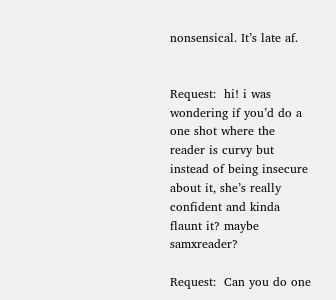nonsensical. It’s late af.


Request:  hi! i was wondering if you’d do a one shot where the reader is curvy but instead of being insecure about it, she’s really confident and kinda flaunt it? maybe samxreader?

Request:  Can you do one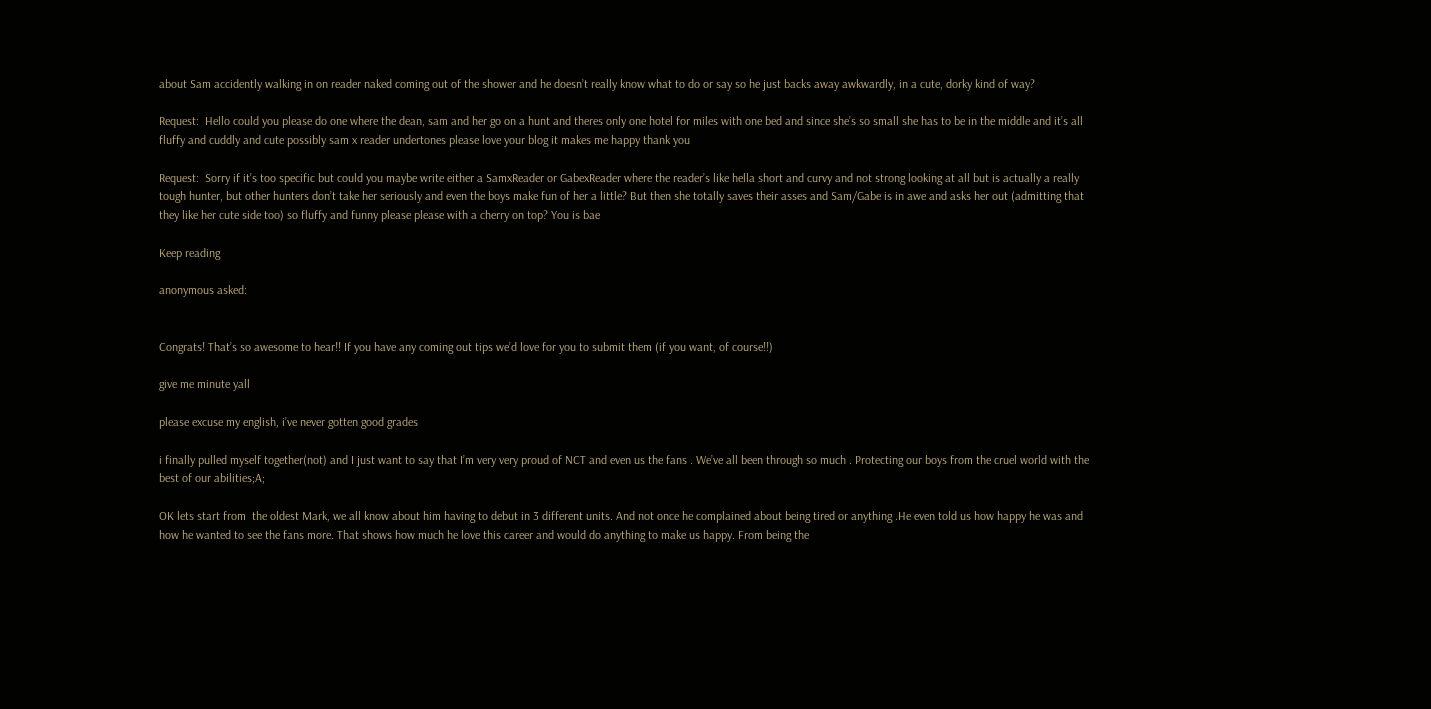about Sam accidently walking in on reader naked coming out of the shower and he doesn’t really know what to do or say so he just backs away awkwardly, in a cute, dorky kind of way?

Request:  Hello could you please do one where the dean, sam and her go on a hunt and theres only one hotel for miles with one bed and since she’s so small she has to be in the middle and it’s all fluffy and cuddly and cute possibly sam x reader undertones please love your blog it makes me happy thank you

Request:  Sorry if it’s too specific but could you maybe write either a SamxReader or GabexReader where the reader’s like hella short and curvy and not strong looking at all but is actually a really tough hunter, but other hunters don’t take her seriously and even the boys make fun of her a little? But then she totally saves their asses and Sam/Gabe is in awe and asks her out (admitting that they like her cute side too) so fluffy and funny please please with a cherry on top? You is bae

Keep reading

anonymous asked:


Congrats! That’s so awesome to hear!! If you have any coming out tips we’d love for you to submit them (if you want, of course!!)

give me minute yall

please excuse my english, i’ve never gotten good grades

i finally pulled myself together(not) and I just want to say that I’m very very proud of NCT and even us the fans . We’ve all been through so much . Protecting our boys from the cruel world with the best of our abilities;A;

OK lets start from  the oldest Mark, we all know about him having to debut in 3 different units. And not once he complained about being tired or anything .He even told us how happy he was and how he wanted to see the fans more. That shows how much he love this career and would do anything to make us happy. From being the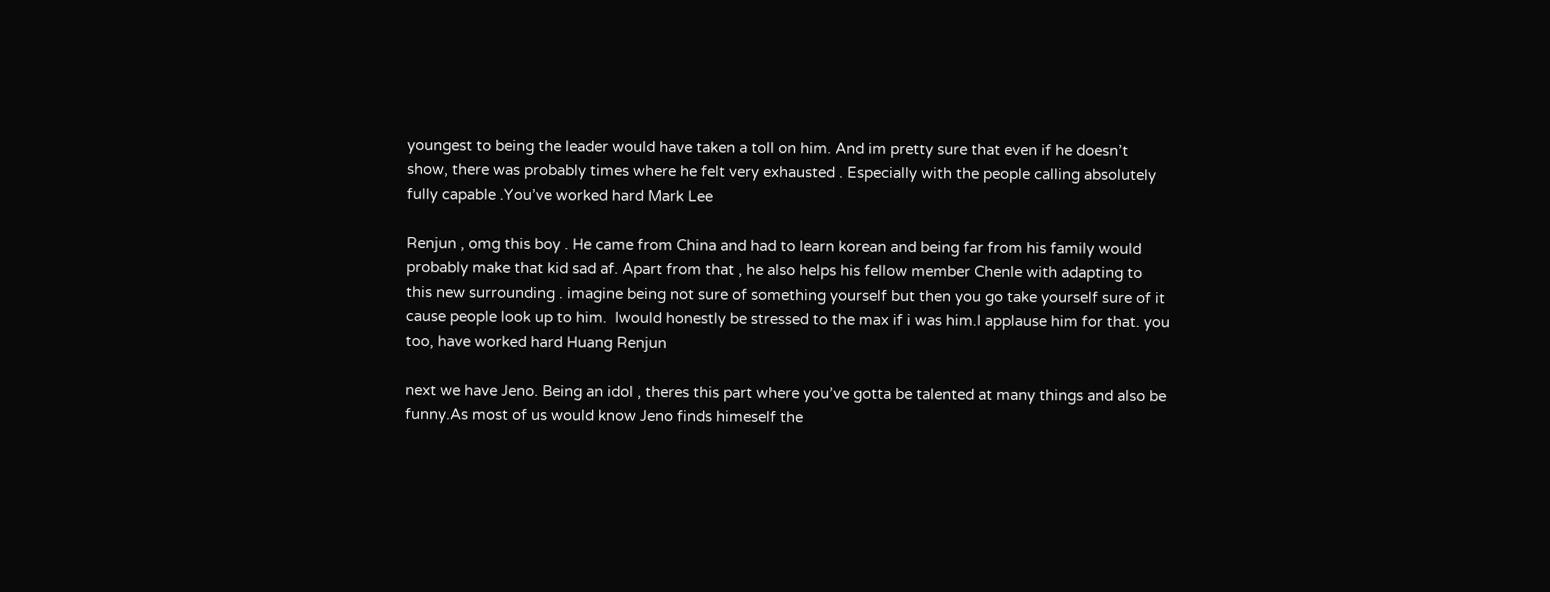youngest to being the leader would have taken a toll on him. And im pretty sure that even if he doesn’t show, there was probably times where he felt very exhausted . Especially with the people calling absolutely fully capable .You’ve worked hard Mark Lee

Renjun , omg this boy . He came from China and had to learn korean and being far from his family would probably make that kid sad af. Apart from that , he also helps his fellow member Chenle with adapting to this new surrounding . imagine being not sure of something yourself but then you go take yourself sure of it cause people look up to him.  Iwould honestly be stressed to the max if i was him.I applause him for that. you too, have worked hard Huang Renjun

next we have Jeno. Being an idol , theres this part where you’ve gotta be talented at many things and also be funny.As most of us would know Jeno finds himeself the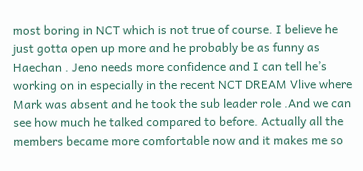most boring in NCT which is not true of course. I believe he just gotta open up more and he probably be as funny as Haechan . Jeno needs more confidence and I can tell he’s working on in especially in the recent NCT DREAM Vlive where Mark was absent and he took the sub leader role .And we can see how much he talked compared to before. Actually all the members became more comfortable now and it makes me so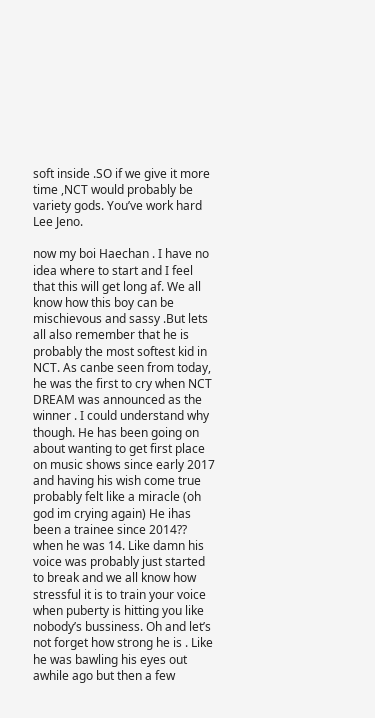soft inside .SO if we give it more time ,NCT would probably be variety gods. You’ve work hard Lee Jeno.

now my boi Haechan . I have no idea where to start and I feel that this will get long af. We all know how this boy can be mischievous and sassy .But lets all also remember that he is probably the most softest kid in NCT. As canbe seen from today, he was the first to cry when NCT DREAM was announced as the winner . I could understand why though. He has been going on about wanting to get first place on music shows since early 2017 and having his wish come true probably felt like a miracle (oh god im crying again) He ihas been a trainee since 2014?? when he was 14. Like damn his voice was probably just started to break and we all know how stressful it is to train your voice when puberty is hitting you like nobody’s bussiness. Oh and let’s not forget how strong he is . Like he was bawling his eyes out awhile ago but then a few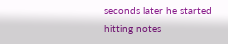seconds later he started hitting notes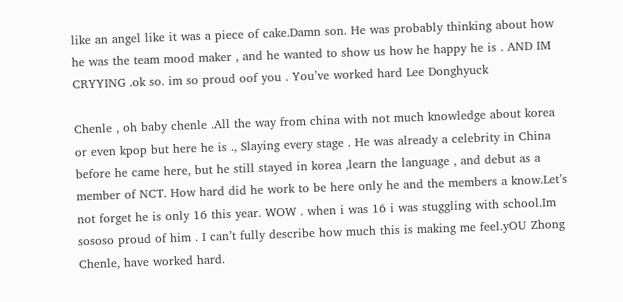like an angel like it was a piece of cake.Damn son. He was probably thinking about how he was the team mood maker , and he wanted to show us how he happy he is . AND IM CRYYING .ok so. im so proud oof you . You’ve worked hard Lee Donghyuck

Chenle , oh baby chenle .All the way from china with not much knowledge about korea or even kpop but here he is ., Slaying every stage . He was already a celebrity in China before he came here, but he still stayed in korea ,learn the language , and debut as a member of NCT. How hard did he work to be here only he and the members a know.Let’s not forget he is only 16 this year. WOW . when i was 16 i was stuggling with school.Im sososo proud of him . I can’t fully describe how much this is making me feel.yOU Zhong Chenle, have worked hard.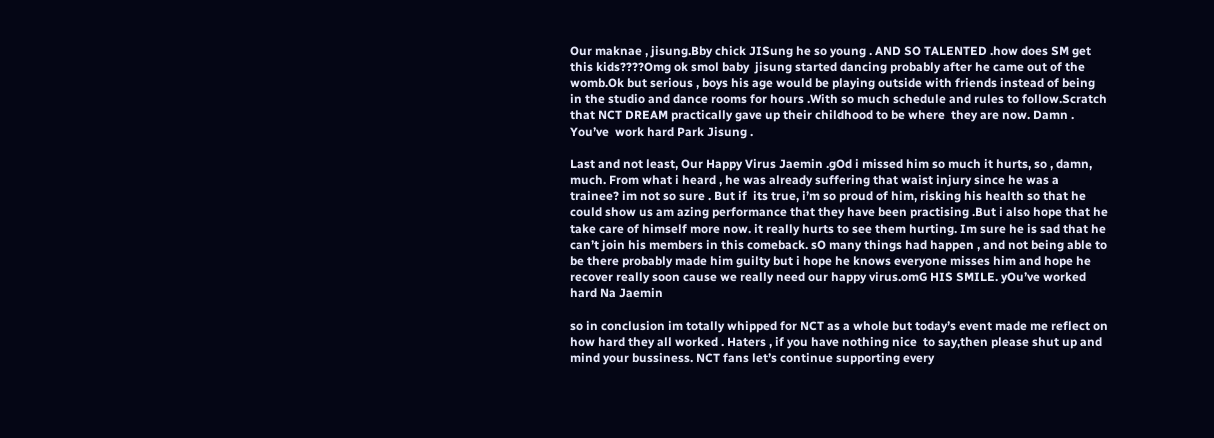Our maknae , jisung.Bby chick JISung he so young . AND SO TALENTED .how does SM get this kids????Omg ok smol baby  jisung started dancing probably after he came out of the womb.Ok but serious , boys his age would be playing outside with friends instead of being in the studio and dance rooms for hours .With so much schedule and rules to follow.Scratch that NCT DREAM practically gave up their childhood to be where  they are now. Damn . You’ve  work hard Park Jisung .

Last and not least, Our Happy Virus Jaemin .gOd i missed him so much it hurts, so , damn, much. From what i heard , he was already suffering that waist injury since he was a trainee? im not so sure . But if  its true, i’m so proud of him, risking his health so that he could show us am azing performance that they have been practising .But i also hope that he take care of himself more now. it really hurts to see them hurting. Im sure he is sad that he can’t join his members in this comeback. sO many things had happen , and not being able to be there probably made him guilty but i hope he knows everyone misses him and hope he recover really soon cause we really need our happy virus.omG HIS SMILE. yOu’ve worked hard Na Jaemin

so in conclusion im totally whipped for NCT as a whole but today’s event made me reflect on how hard they all worked . Haters , if you have nothing nice  to say,then please shut up and mind your bussiness. NCT fans let’s continue supporting every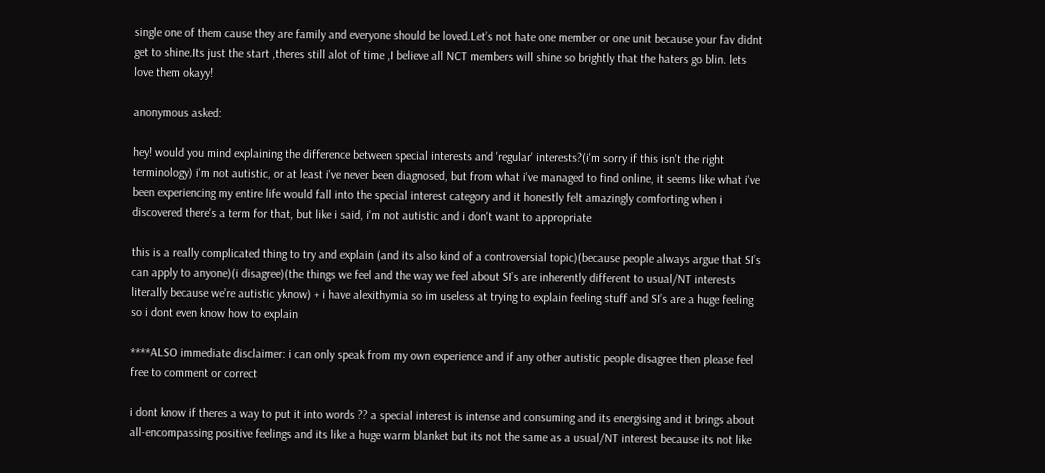single one of them cause they are family and everyone should be loved.Let’s not hate one member or one unit because your fav didnt get to shine.Its just the start ,theres still alot of time ,I believe all NCT members will shine so brightly that the haters go blin. lets love them okayy!

anonymous asked:

hey! would you mind explaining the difference between special interests and 'regular' interests?(i'm sorry if this isn't the right terminology) i'm not autistic, or at least i've never been diagnosed, but from what i've managed to find online, it seems like what i've been experiencing my entire life would fall into the special interest category and it honestly felt amazingly comforting when i discovered there's a term for that, but like i said, i'm not autistic and i don't want to appropriate

this is a really complicated thing to try and explain (and its also kind of a controversial topic)(because people always argue that SI’s can apply to anyone)(i disagree)(the things we feel and the way we feel about SI’s are inherently different to usual/NT interests literally because we’re autistic yknow) + i have alexithymia so im useless at trying to explain feeling stuff and SI’s are a huge feeling so i dont even know how to explain

****ALSO immediate disclaimer: i can only speak from my own experience and if any other autistic people disagree then please feel free to comment or correct

i dont know if theres a way to put it into words ?? a special interest is intense and consuming and its energising and it brings about all-encompassing positive feelings and its like a huge warm blanket but its not the same as a usual/NT interest because its not like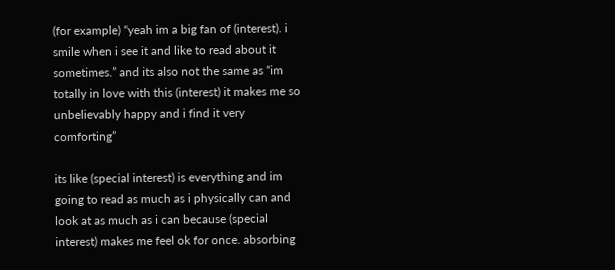(for example) “yeah im a big fan of (interest). i smile when i see it and like to read about it sometimes.” and its also not the same as “im totally in love with this (interest) it makes me so unbelievably happy and i find it very comforting”

its like (special interest) is everything and im going to read as much as i physically can and look at as much as i can because (special interest) makes me feel ok for once. absorbing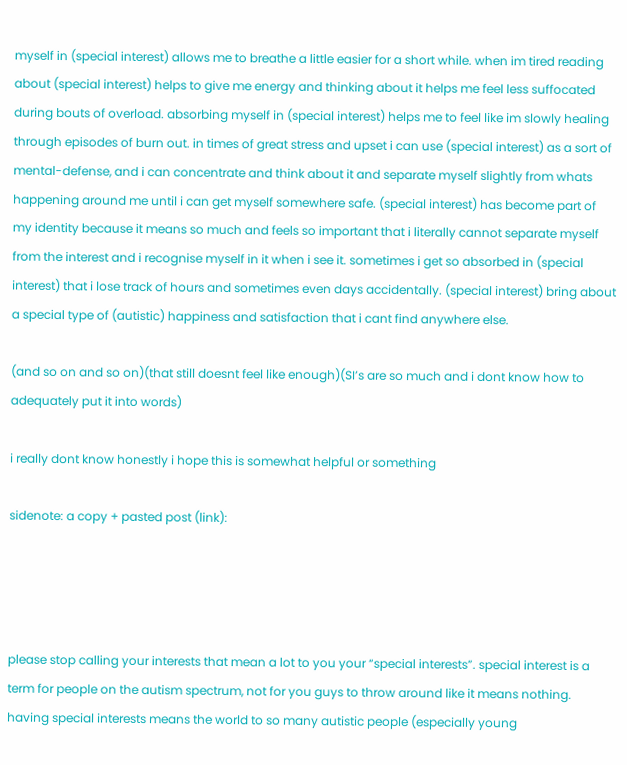myself in (special interest) allows me to breathe a little easier for a short while. when im tired reading about (special interest) helps to give me energy and thinking about it helps me feel less suffocated during bouts of overload. absorbing myself in (special interest) helps me to feel like im slowly healing through episodes of burn out. in times of great stress and upset i can use (special interest) as a sort of mental-defense, and i can concentrate and think about it and separate myself slightly from whats happening around me until i can get myself somewhere safe. (special interest) has become part of my identity because it means so much and feels so important that i literally cannot separate myself from the interest and i recognise myself in it when i see it. sometimes i get so absorbed in (special interest) that i lose track of hours and sometimes even days accidentally. (special interest) bring about a special type of (autistic) happiness and satisfaction that i cant find anywhere else.

(and so on and so on)(that still doesnt feel like enough)(SI’s are so much and i dont know how to adequately put it into words)

i really dont know honestly i hope this is somewhat helpful or something

sidenote: a copy + pasted post (link):




please stop calling your interests that mean a lot to you your “special interests”. special interest is a term for people on the autism spectrum, not for you guys to throw around like it means nothing. having special interests means the world to so many autistic people (especially young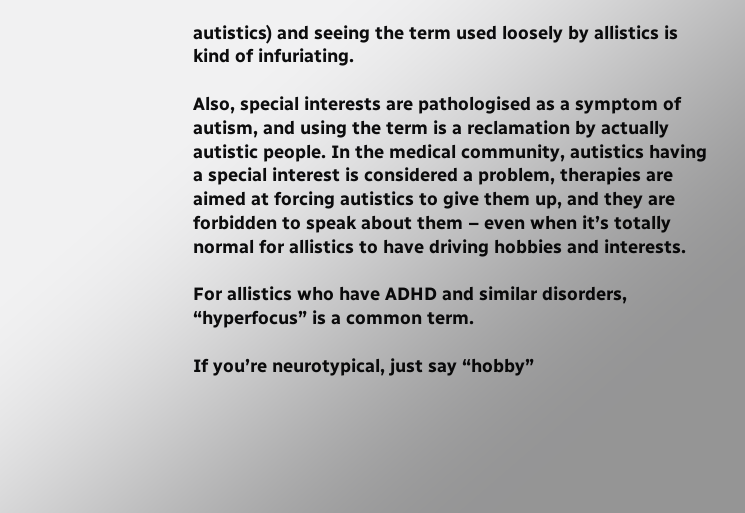autistics) and seeing the term used loosely by allistics is kind of infuriating.

Also, special interests are pathologised as a symptom of autism, and using the term is a reclamation by actually autistic people. In the medical community, autistics having a special interest is considered a problem, therapies are aimed at forcing autistics to give them up, and they are forbidden to speak about them – even when it’s totally normal for allistics to have driving hobbies and interests.

For allistics who have ADHD and similar disorders, “hyperfocus” is a common term.

If you’re neurotypical, just say “hobby”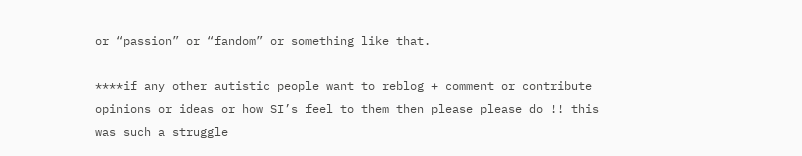or “passion” or “fandom” or something like that.

****if any other autistic people want to reblog + comment or contribute opinions or ideas or how SI’s feel to them then please please do !! this was such a struggle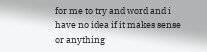for me to try and word and i have no idea if it makes sense or anything